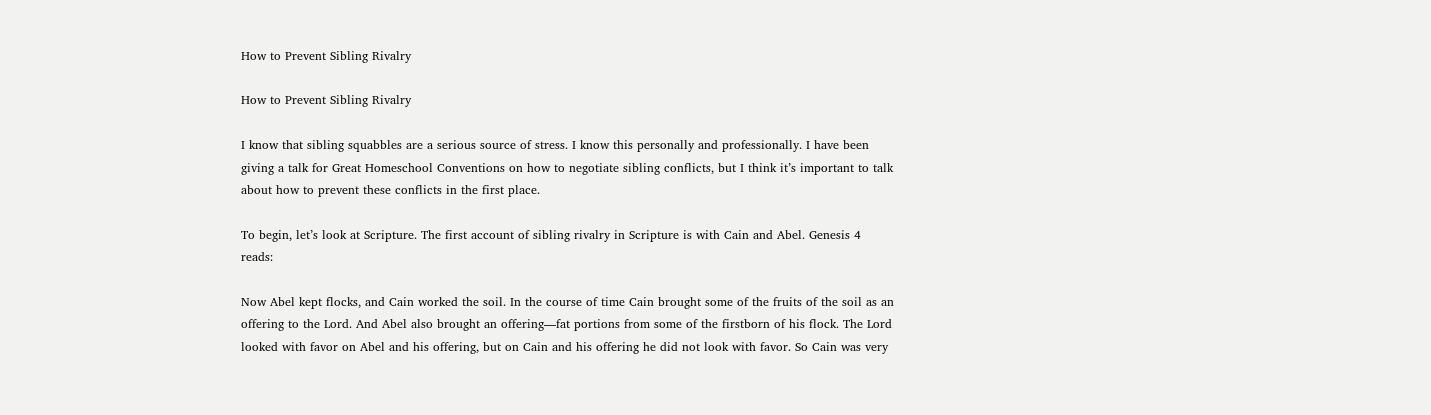How to Prevent Sibling Rivalry

How to Prevent Sibling Rivalry

I know that sibling squabbles are a serious source of stress. I know this personally and professionally. I have been giving a talk for Great Homeschool Conventions on how to negotiate sibling conflicts, but I think it’s important to talk about how to prevent these conflicts in the first place.

To begin, let’s look at Scripture. The first account of sibling rivalry in Scripture is with Cain and Abel. Genesis 4 reads:

Now Abel kept flocks, and Cain worked the soil. In the course of time Cain brought some of the fruits of the soil as an offering to the Lord. And Abel also brought an offering—fat portions from some of the firstborn of his flock. The Lord looked with favor on Abel and his offering, but on Cain and his offering he did not look with favor. So Cain was very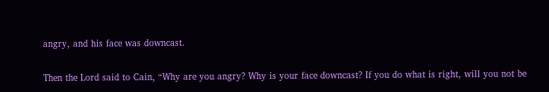angry, and his face was downcast.

Then the Lord said to Cain, “Why are you angry? Why is your face downcast? If you do what is right, will you not be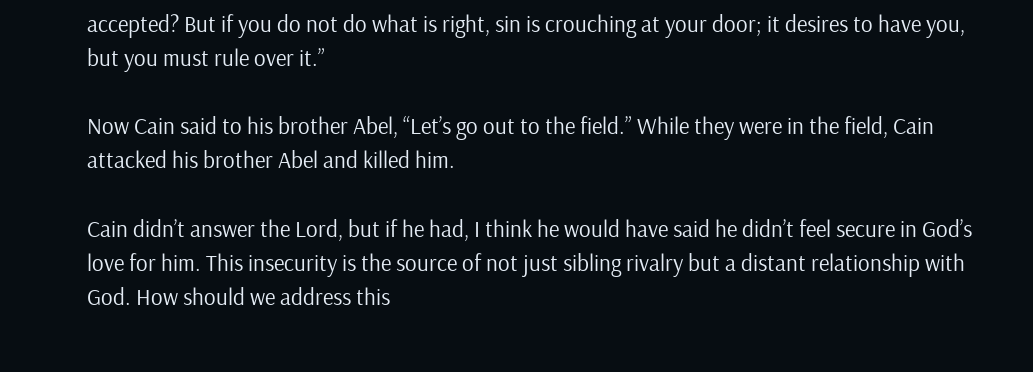accepted? But if you do not do what is right, sin is crouching at your door; it desires to have you, but you must rule over it.”

Now Cain said to his brother Abel, “Let’s go out to the field.” While they were in the field, Cain attacked his brother Abel and killed him.

Cain didn’t answer the Lord, but if he had, I think he would have said he didn’t feel secure in God’s love for him. This insecurity is the source of not just sibling rivalry but a distant relationship with God. How should we address this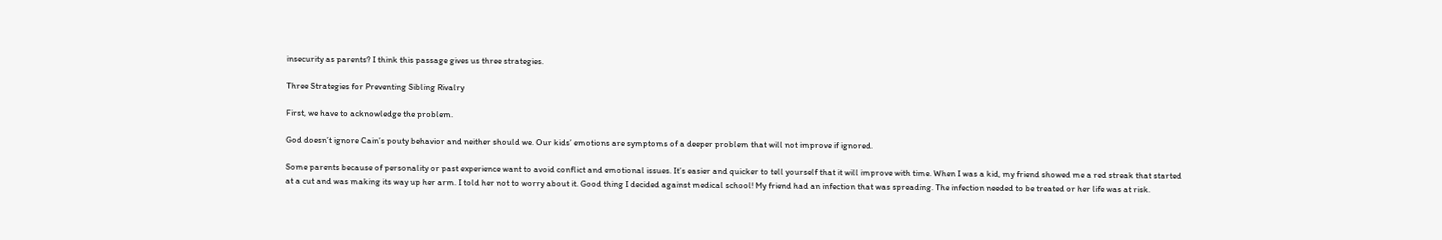insecurity as parents? I think this passage gives us three strategies.

Three Strategies for Preventing Sibling Rivalry

First, we have to acknowledge the problem.

God doesn’t ignore Cain’s pouty behavior and neither should we. Our kids’ emotions are symptoms of a deeper problem that will not improve if ignored.

Some parents because of personality or past experience want to avoid conflict and emotional issues. It’s easier and quicker to tell yourself that it will improve with time. When I was a kid, my friend showed me a red streak that started at a cut and was making its way up her arm. I told her not to worry about it. Good thing I decided against medical school! My friend had an infection that was spreading. The infection needed to be treated or her life was at risk.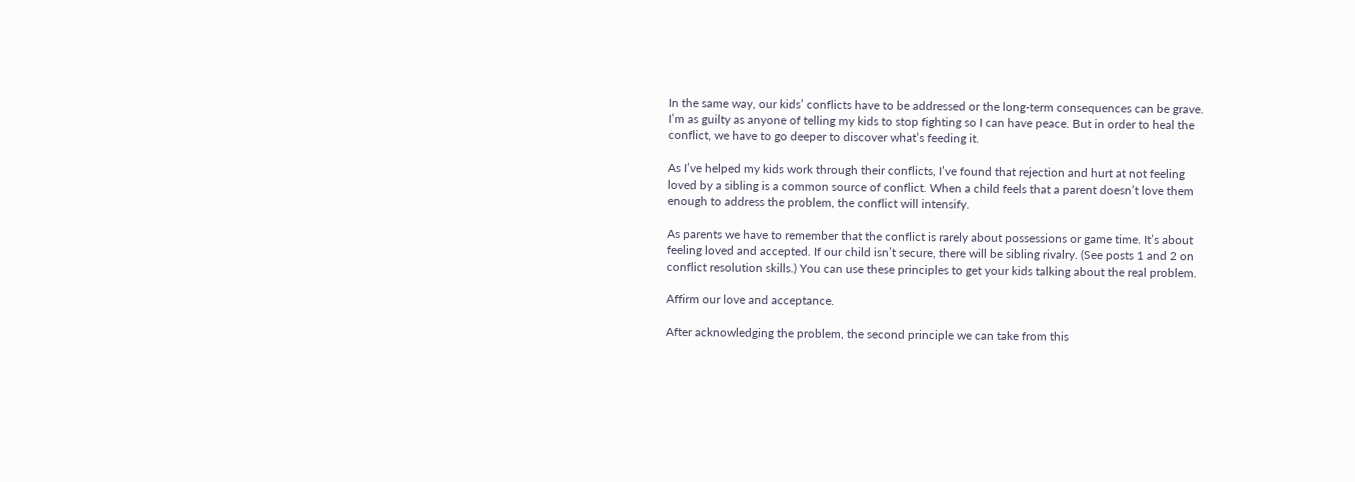In the same way, our kids’ conflicts have to be addressed or the long-term consequences can be grave. I’m as guilty as anyone of telling my kids to stop fighting so I can have peace. But in order to heal the conflict, we have to go deeper to discover what’s feeding it.

As I’ve helped my kids work through their conflicts, I’ve found that rejection and hurt at not feeling loved by a sibling is a common source of conflict. When a child feels that a parent doesn’t love them enough to address the problem, the conflict will intensify.

As parents we have to remember that the conflict is rarely about possessions or game time. It’s about feeling loved and accepted. If our child isn’t secure, there will be sibling rivalry. (See posts 1 and 2 on conflict resolution skills.) You can use these principles to get your kids talking about the real problem.

Affirm our love and acceptance.

After acknowledging the problem, the second principle we can take from this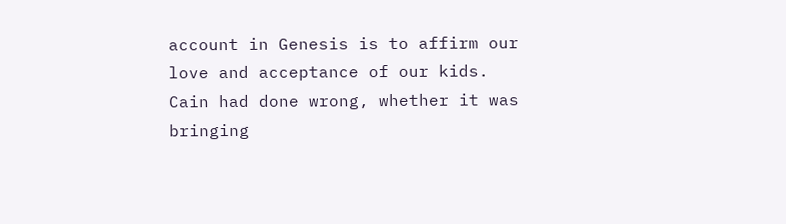account in Genesis is to affirm our love and acceptance of our kids. Cain had done wrong, whether it was bringing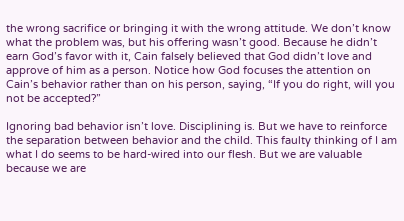the wrong sacrifice or bringing it with the wrong attitude. We don’t know what the problem was, but his offering wasn’t good. Because he didn’t earn God’s favor with it, Cain falsely believed that God didn’t love and approve of him as a person. Notice how God focuses the attention on Cain’s behavior rather than on his person, saying, “If you do right, will you not be accepted?”

Ignoring bad behavior isn’t love. Disciplining is. But we have to reinforce the separation between behavior and the child. This faulty thinking of I am what I do seems to be hard-wired into our flesh. But we are valuable because we are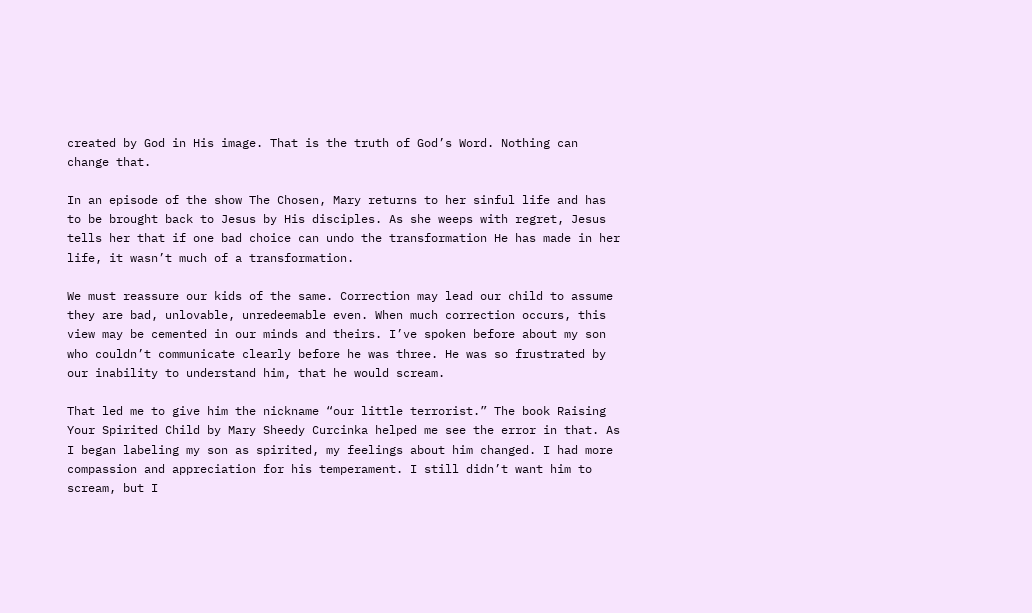created by God in His image. That is the truth of God’s Word. Nothing can change that.

In an episode of the show The Chosen, Mary returns to her sinful life and has to be brought back to Jesus by His disciples. As she weeps with regret, Jesus tells her that if one bad choice can undo the transformation He has made in her life, it wasn’t much of a transformation.

We must reassure our kids of the same. Correction may lead our child to assume they are bad, unlovable, unredeemable even. When much correction occurs, this view may be cemented in our minds and theirs. I’ve spoken before about my son who couldn’t communicate clearly before he was three. He was so frustrated by our inability to understand him, that he would scream.

That led me to give him the nickname “our little terrorist.” The book Raising Your Spirited Child by Mary Sheedy Curcinka helped me see the error in that. As I began labeling my son as spirited, my feelings about him changed. I had more compassion and appreciation for his temperament. I still didn’t want him to scream, but I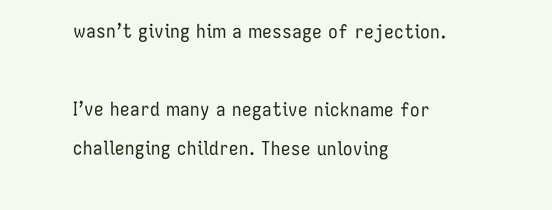wasn’t giving him a message of rejection.

I’ve heard many a negative nickname for challenging children. These unloving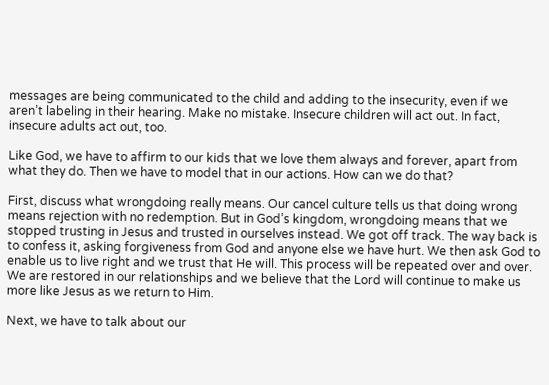messages are being communicated to the child and adding to the insecurity, even if we aren’t labeling in their hearing. Make no mistake. Insecure children will act out. In fact, insecure adults act out, too.

Like God, we have to affirm to our kids that we love them always and forever, apart from what they do. Then we have to model that in our actions. How can we do that?

First, discuss what wrongdoing really means. Our cancel culture tells us that doing wrong means rejection with no redemption. But in God’s kingdom, wrongdoing means that we stopped trusting in Jesus and trusted in ourselves instead. We got off track. The way back is to confess it, asking forgiveness from God and anyone else we have hurt. We then ask God to enable us to live right and we trust that He will. This process will be repeated over and over. We are restored in our relationships and we believe that the Lord will continue to make us more like Jesus as we return to Him.

Next, we have to talk about our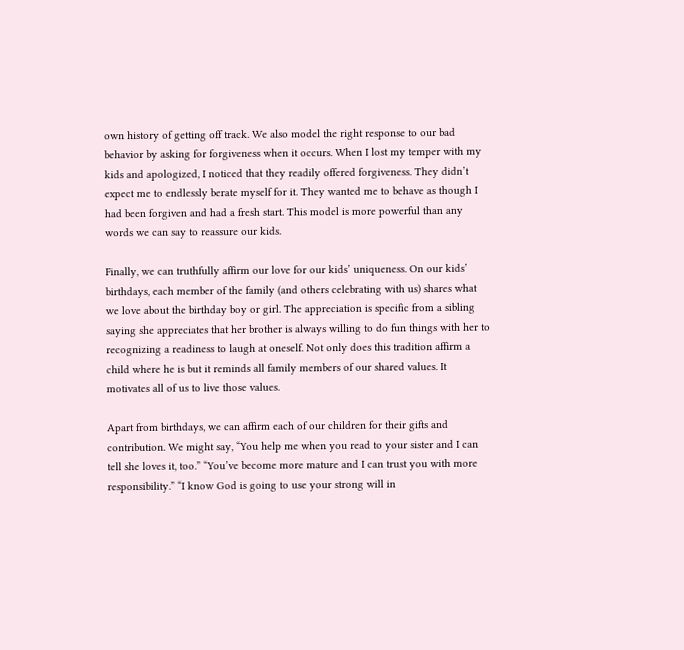own history of getting off track. We also model the right response to our bad behavior by asking for forgiveness when it occurs. When I lost my temper with my kids and apologized, I noticed that they readily offered forgiveness. They didn’t expect me to endlessly berate myself for it. They wanted me to behave as though I had been forgiven and had a fresh start. This model is more powerful than any words we can say to reassure our kids.

Finally, we can truthfully affirm our love for our kids’ uniqueness. On our kids’ birthdays, each member of the family (and others celebrating with us) shares what we love about the birthday boy or girl. The appreciation is specific from a sibling saying she appreciates that her brother is always willing to do fun things with her to recognizing a readiness to laugh at oneself. Not only does this tradition affirm a child where he is but it reminds all family members of our shared values. It motivates all of us to live those values.

Apart from birthdays, we can affirm each of our children for their gifts and contribution. We might say, “You help me when you read to your sister and I can tell she loves it, too.” “You’ve become more mature and I can trust you with more responsibility.” “I know God is going to use your strong will in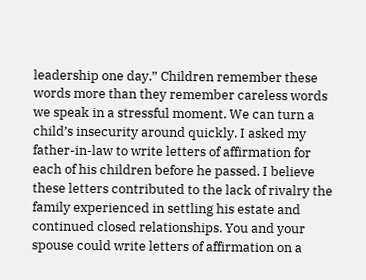leadership one day.” Children remember these words more than they remember careless words we speak in a stressful moment. We can turn a child’s insecurity around quickly. I asked my father-in-law to write letters of affirmation for each of his children before he passed. I believe these letters contributed to the lack of rivalry the family experienced in settling his estate and continued closed relationships. You and your spouse could write letters of affirmation on a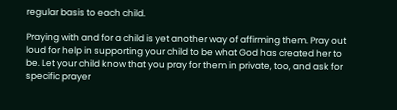regular basis to each child.

Praying with and for a child is yet another way of affirming them. Pray out loud for help in supporting your child to be what God has created her to be. Let your child know that you pray for them in private, too, and ask for specific prayer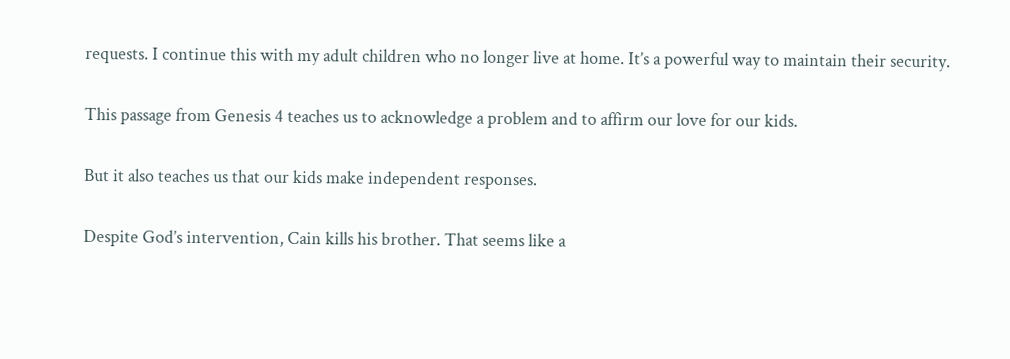requests. I continue this with my adult children who no longer live at home. It’s a powerful way to maintain their security.

This passage from Genesis 4 teaches us to acknowledge a problem and to affirm our love for our kids.

But it also teaches us that our kids make independent responses.

Despite God’s intervention, Cain kills his brother. That seems like a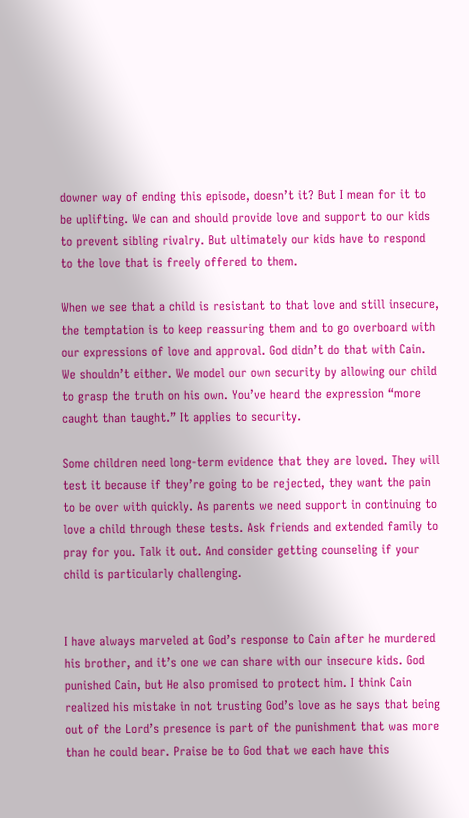downer way of ending this episode, doesn’t it? But I mean for it to be uplifting. We can and should provide love and support to our kids to prevent sibling rivalry. But ultimately our kids have to respond to the love that is freely offered to them.

When we see that a child is resistant to that love and still insecure, the temptation is to keep reassuring them and to go overboard with our expressions of love and approval. God didn’t do that with Cain. We shouldn’t either. We model our own security by allowing our child to grasp the truth on his own. You’ve heard the expression “more caught than taught.” It applies to security.

Some children need long-term evidence that they are loved. They will test it because if they’re going to be rejected, they want the pain to be over with quickly. As parents we need support in continuing to love a child through these tests. Ask friends and extended family to pray for you. Talk it out. And consider getting counseling if your child is particularly challenging.


I have always marveled at God’s response to Cain after he murdered his brother, and it’s one we can share with our insecure kids. God punished Cain, but He also promised to protect him. I think Cain realized his mistake in not trusting God’s love as he says that being out of the Lord’s presence is part of the punishment that was more than he could bear. Praise be to God that we each have this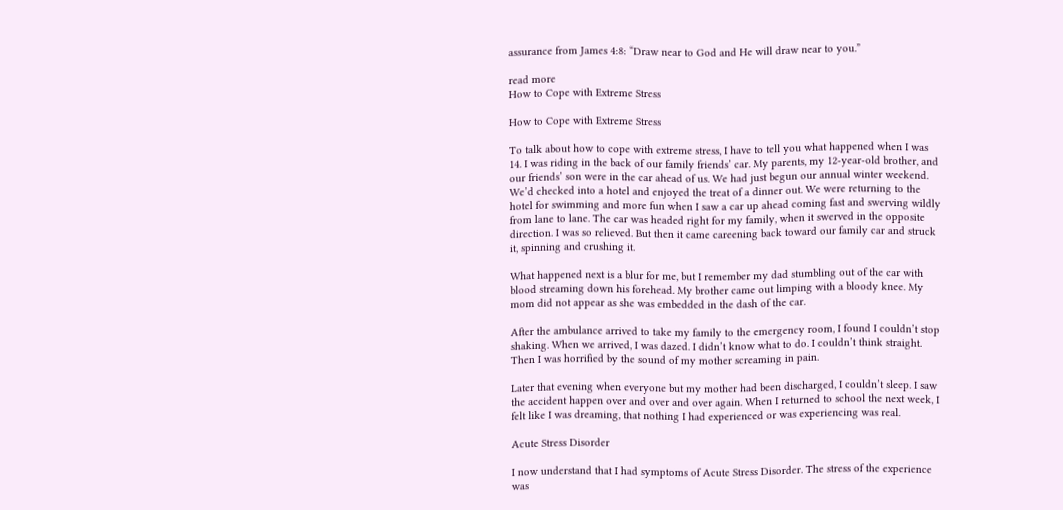assurance from James 4:8: “Draw near to God and He will draw near to you.”

read more
How to Cope with Extreme Stress

How to Cope with Extreme Stress

To talk about how to cope with extreme stress, I have to tell you what happened when I was 14. I was riding in the back of our family friends’ car. My parents, my 12-year-old brother, and our friends’ son were in the car ahead of us. We had just begun our annual winter weekend. We’d checked into a hotel and enjoyed the treat of a dinner out. We were returning to the hotel for swimming and more fun when I saw a car up ahead coming fast and swerving wildly from lane to lane. The car was headed right for my family, when it swerved in the opposite direction. I was so relieved. But then it came careening back toward our family car and struck it, spinning and crushing it.

What happened next is a blur for me, but I remember my dad stumbling out of the car with blood streaming down his forehead. My brother came out limping with a bloody knee. My mom did not appear as she was embedded in the dash of the car.

After the ambulance arrived to take my family to the emergency room, I found I couldn’t stop shaking. When we arrived, I was dazed. I didn’t know what to do. I couldn’t think straight. Then I was horrified by the sound of my mother screaming in pain.

Later that evening when everyone but my mother had been discharged, I couldn’t sleep. I saw the accident happen over and over and over again. When I returned to school the next week, I felt like I was dreaming, that nothing I had experienced or was experiencing was real.

Acute Stress Disorder

I now understand that I had symptoms of Acute Stress Disorder. The stress of the experience was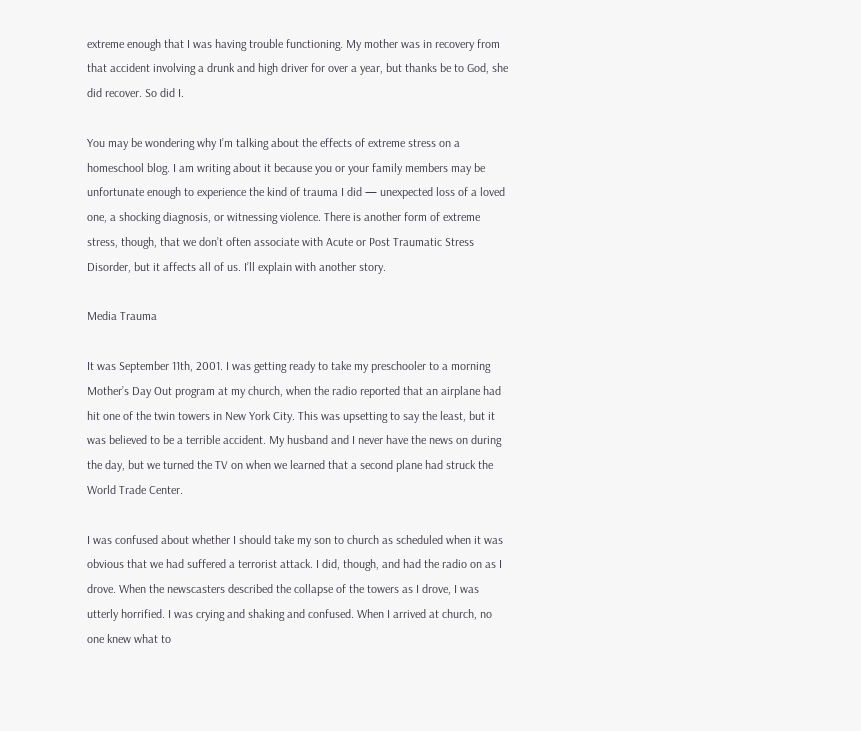extreme enough that I was having trouble functioning. My mother was in recovery from that accident involving a drunk and high driver for over a year, but thanks be to God, she did recover. So did I.

You may be wondering why I’m talking about the effects of extreme stress on a homeschool blog. I am writing about it because you or your family members may be unfortunate enough to experience the kind of trauma I did — unexpected loss of a loved one, a shocking diagnosis, or witnessing violence. There is another form of extreme stress, though, that we don’t often associate with Acute or Post Traumatic Stress Disorder, but it affects all of us. I’ll explain with another story.

Media Trauma

It was September 11th, 2001. I was getting ready to take my preschooler to a morning Mother’s Day Out program at my church, when the radio reported that an airplane had hit one of the twin towers in New York City. This was upsetting to say the least, but it was believed to be a terrible accident. My husband and I never have the news on during the day, but we turned the TV on when we learned that a second plane had struck the World Trade Center.

I was confused about whether I should take my son to church as scheduled when it was obvious that we had suffered a terrorist attack. I did, though, and had the radio on as I drove. When the newscasters described the collapse of the towers as I drove, I was utterly horrified. I was crying and shaking and confused. When I arrived at church, no one knew what to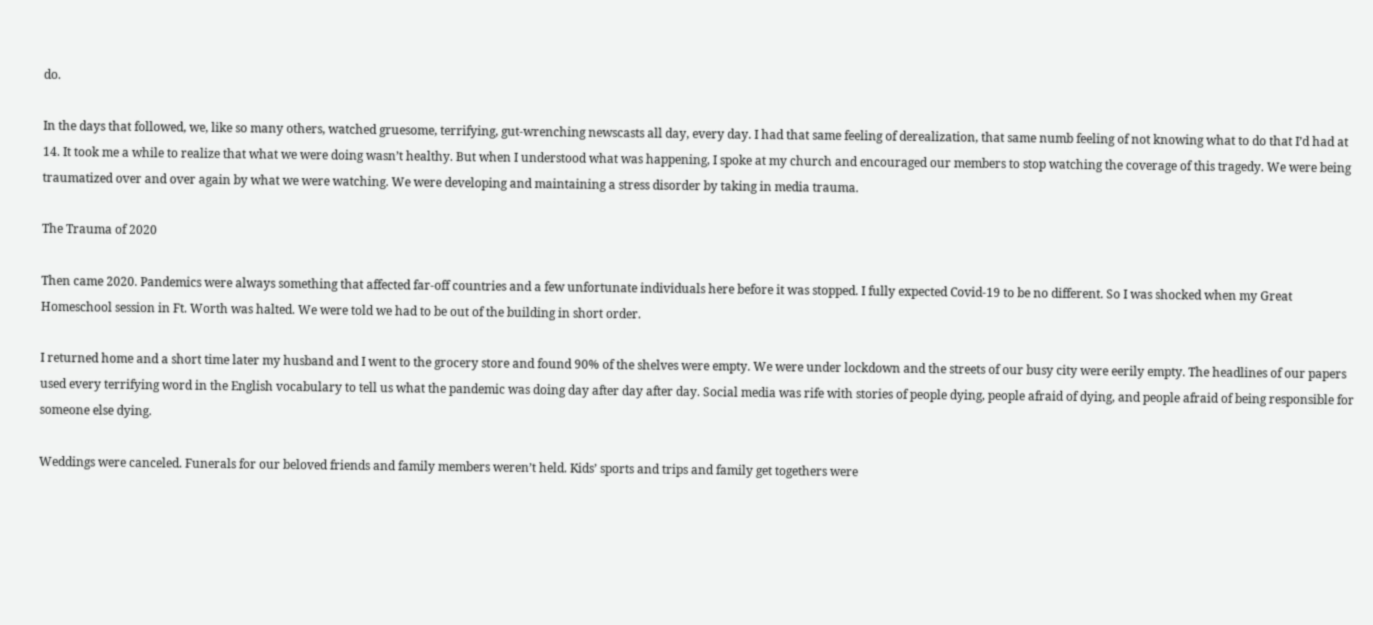do.

In the days that followed, we, like so many others, watched gruesome, terrifying, gut-wrenching newscasts all day, every day. I had that same feeling of derealization, that same numb feeling of not knowing what to do that I’d had at 14. It took me a while to realize that what we were doing wasn’t healthy. But when I understood what was happening, I spoke at my church and encouraged our members to stop watching the coverage of this tragedy. We were being traumatized over and over again by what we were watching. We were developing and maintaining a stress disorder by taking in media trauma.

The Trauma of 2020

Then came 2020. Pandemics were always something that affected far-off countries and a few unfortunate individuals here before it was stopped. I fully expected Covid-19 to be no different. So I was shocked when my Great Homeschool session in Ft. Worth was halted. We were told we had to be out of the building in short order.

I returned home and a short time later my husband and I went to the grocery store and found 90% of the shelves were empty. We were under lockdown and the streets of our busy city were eerily empty. The headlines of our papers used every terrifying word in the English vocabulary to tell us what the pandemic was doing day after day after day. Social media was rife with stories of people dying, people afraid of dying, and people afraid of being responsible for someone else dying.

Weddings were canceled. Funerals for our beloved friends and family members weren’t held. Kids’ sports and trips and family get togethers were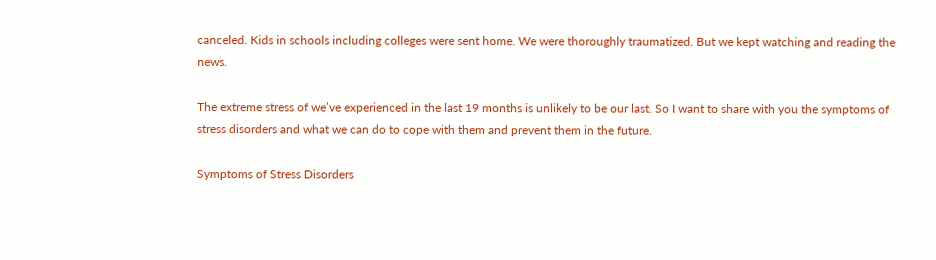canceled. Kids in schools including colleges were sent home. We were thoroughly traumatized. But we kept watching and reading the news.

The extreme stress of we’ve experienced in the last 19 months is unlikely to be our last. So I want to share with you the symptoms of stress disorders and what we can do to cope with them and prevent them in the future.

Symptoms of Stress Disorders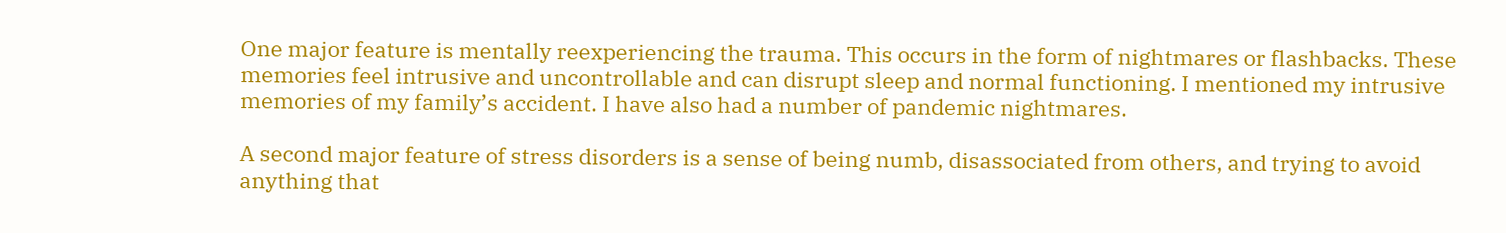One major feature is mentally reexperiencing the trauma. This occurs in the form of nightmares or flashbacks. These memories feel intrusive and uncontrollable and can disrupt sleep and normal functioning. I mentioned my intrusive memories of my family’s accident. I have also had a number of pandemic nightmares.

A second major feature of stress disorders is a sense of being numb, disassociated from others, and trying to avoid anything that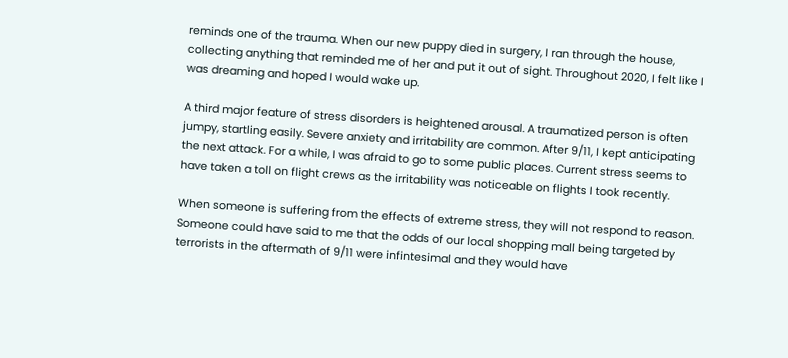reminds one of the trauma. When our new puppy died in surgery, I ran through the house, collecting anything that reminded me of her and put it out of sight. Throughout 2020, I felt like I was dreaming and hoped I would wake up.

A third major feature of stress disorders is heightened arousal. A traumatized person is often jumpy, startling easily. Severe anxiety and irritability are common. After 9/11, I kept anticipating the next attack. For a while, I was afraid to go to some public places. Current stress seems to have taken a toll on flight crews as the irritability was noticeable on flights I took recently.

When someone is suffering from the effects of extreme stress, they will not respond to reason. Someone could have said to me that the odds of our local shopping mall being targeted by terrorists in the aftermath of 9/11 were infintesimal and they would have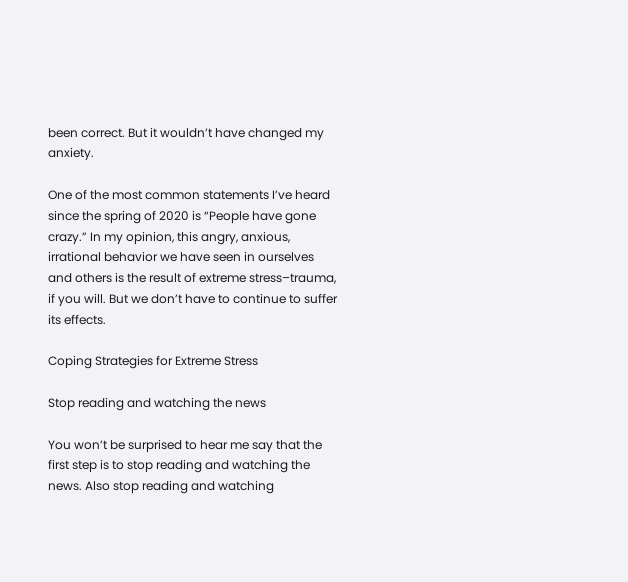been correct. But it wouldn’t have changed my anxiety.

One of the most common statements I’ve heard since the spring of 2020 is “People have gone crazy.” In my opinion, this angry, anxious, irrational behavior we have seen in ourselves and others is the result of extreme stress–trauma, if you will. But we don’t have to continue to suffer its effects.

Coping Strategies for Extreme Stress

Stop reading and watching the news

You won’t be surprised to hear me say that the first step is to stop reading and watching the news. Also stop reading and watching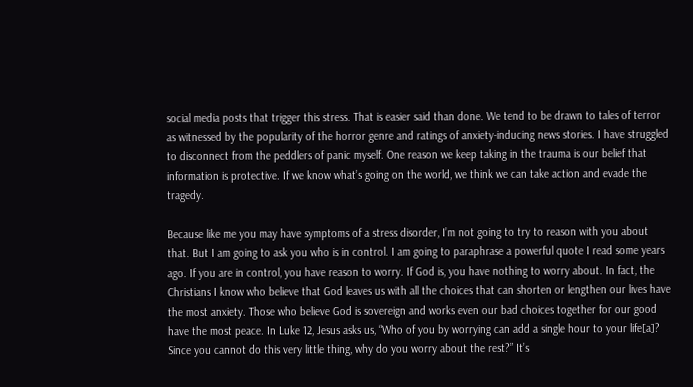social media posts that trigger this stress. That is easier said than done. We tend to be drawn to tales of terror as witnessed by the popularity of the horror genre and ratings of anxiety-inducing news stories. I have struggled to disconnect from the peddlers of panic myself. One reason we keep taking in the trauma is our belief that information is protective. If we know what’s going on the world, we think we can take action and evade the tragedy.

Because like me you may have symptoms of a stress disorder, I’m not going to try to reason with you about that. But I am going to ask you who is in control. I am going to paraphrase a powerful quote I read some years ago. If you are in control, you have reason to worry. If God is, you have nothing to worry about. In fact, the Christians I know who believe that God leaves us with all the choices that can shorten or lengthen our lives have the most anxiety. Those who believe God is sovereign and works even our bad choices together for our good have the most peace. In Luke 12, Jesus asks us, “Who of you by worrying can add a single hour to your life[a]? Since you cannot do this very little thing, why do you worry about the rest?” It’s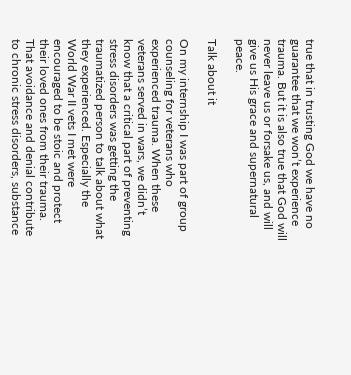true that in trusting God we have no guarantee that we won’t experience trauma. But it is also true that God will never leave us or forsake us, and will give us His grace and supernatural peace.

Talk about it

On my internship I was part of group counseling for veterans who experienced trauma. When these veterans served in wars, we didn’t know that a critical part of preventing stress disorders was getting the traumatized person to talk about what they experienced. Especially the World War II vets I met were encouraged to be stoic and protect their loved ones from their trauma. That avoidance and denial contribute to chronic stress disorders, substance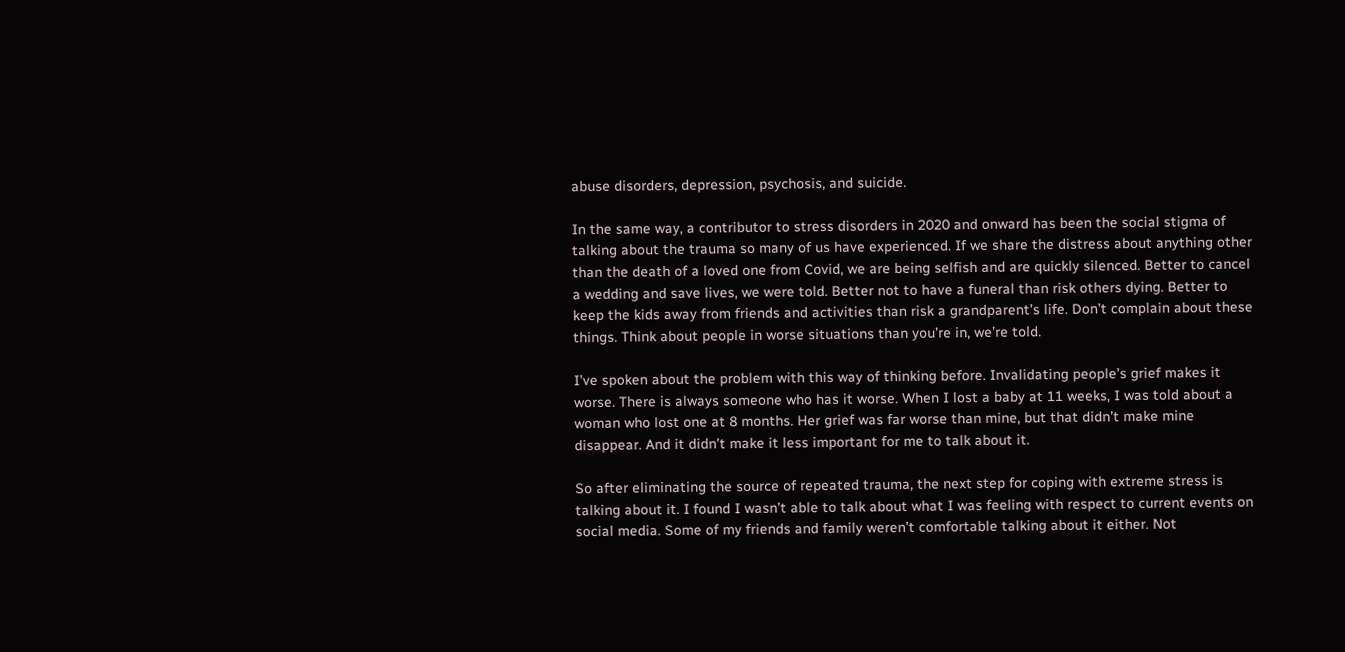abuse disorders, depression, psychosis, and suicide.

In the same way, a contributor to stress disorders in 2020 and onward has been the social stigma of talking about the trauma so many of us have experienced. If we share the distress about anything other than the death of a loved one from Covid, we are being selfish and are quickly silenced. Better to cancel a wedding and save lives, we were told. Better not to have a funeral than risk others dying. Better to keep the kids away from friends and activities than risk a grandparent’s life. Don’t complain about these things. Think about people in worse situations than you’re in, we’re told.

I’ve spoken about the problem with this way of thinking before. Invalidating people’s grief makes it worse. There is always someone who has it worse. When I lost a baby at 11 weeks, I was told about a woman who lost one at 8 months. Her grief was far worse than mine, but that didn’t make mine disappear. And it didn’t make it less important for me to talk about it.

So after eliminating the source of repeated trauma, the next step for coping with extreme stress is talking about it. I found I wasn’t able to talk about what I was feeling with respect to current events on social media. Some of my friends and family weren’t comfortable talking about it either. Not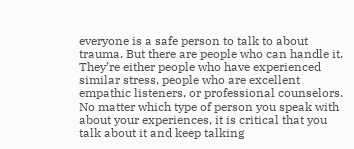everyone is a safe person to talk to about trauma. But there are people who can handle it. They’re either people who have experienced similar stress, people who are excellent empathic listeners, or professional counselors. No matter which type of person you speak with about your experiences, it is critical that you talk about it and keep talking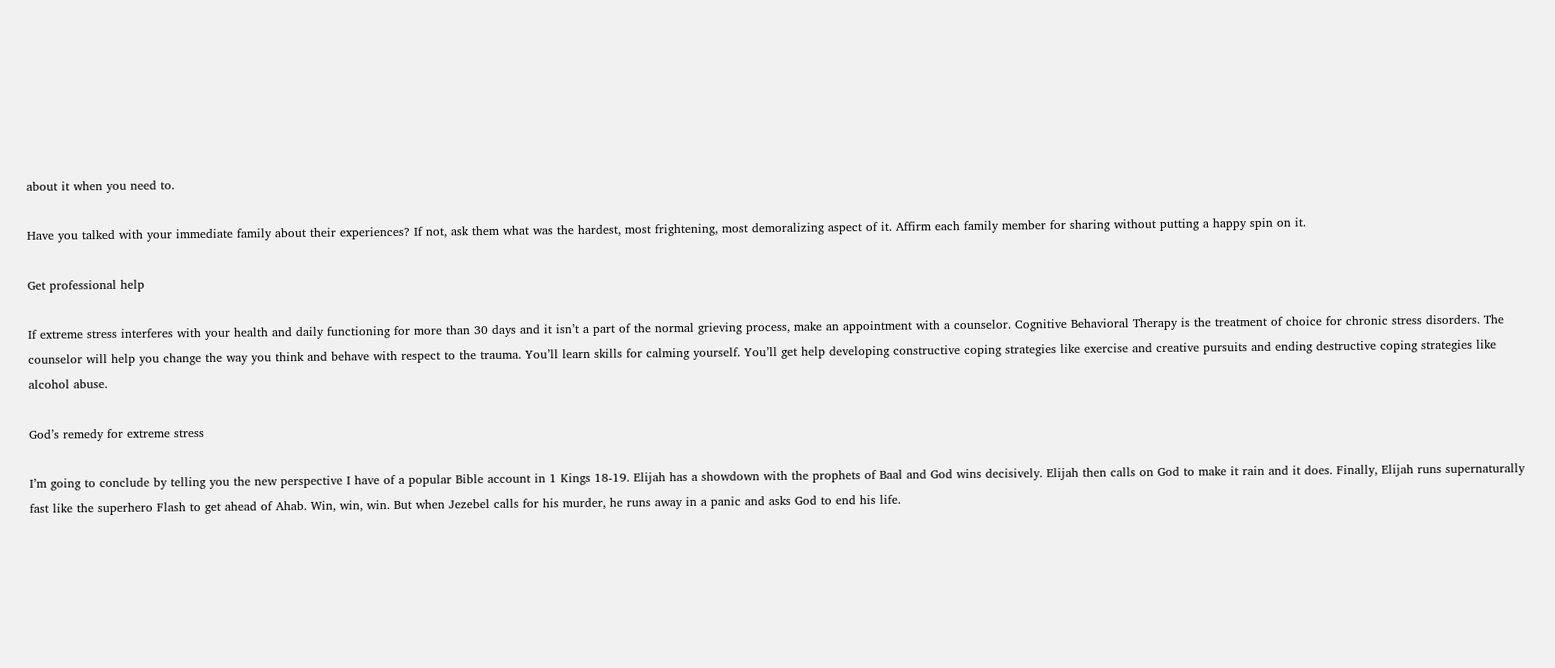about it when you need to.

Have you talked with your immediate family about their experiences? If not, ask them what was the hardest, most frightening, most demoralizing aspect of it. Affirm each family member for sharing without putting a happy spin on it.

Get professional help

If extreme stress interferes with your health and daily functioning for more than 30 days and it isn’t a part of the normal grieving process, make an appointment with a counselor. Cognitive Behavioral Therapy is the treatment of choice for chronic stress disorders. The counselor will help you change the way you think and behave with respect to the trauma. You’ll learn skills for calming yourself. You’ll get help developing constructive coping strategies like exercise and creative pursuits and ending destructive coping strategies like alcohol abuse.

God’s remedy for extreme stress

I’m going to conclude by telling you the new perspective I have of a popular Bible account in 1 Kings 18-19. Elijah has a showdown with the prophets of Baal and God wins decisively. Elijah then calls on God to make it rain and it does. Finally, Elijah runs supernaturally fast like the superhero Flash to get ahead of Ahab. Win, win, win. But when Jezebel calls for his murder, he runs away in a panic and asks God to end his life.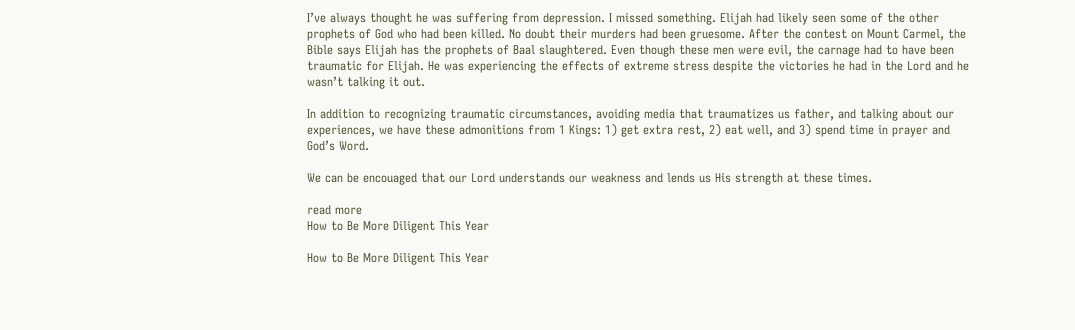I’ve always thought he was suffering from depression. I missed something. Elijah had likely seen some of the other prophets of God who had been killed. No doubt their murders had been gruesome. After the contest on Mount Carmel, the Bible says Elijah has the prophets of Baal slaughtered. Even though these men were evil, the carnage had to have been traumatic for Elijah. He was experiencing the effects of extreme stress despite the victories he had in the Lord and he wasn’t talking it out.

In addition to recognizing traumatic circumstances, avoiding media that traumatizes us father, and talking about our experiences, we have these admonitions from 1 Kings: 1) get extra rest, 2) eat well, and 3) spend time in prayer and God’s Word.

We can be encouaged that our Lord understands our weakness and lends us His strength at these times.

read more
How to Be More Diligent This Year

How to Be More Diligent This Year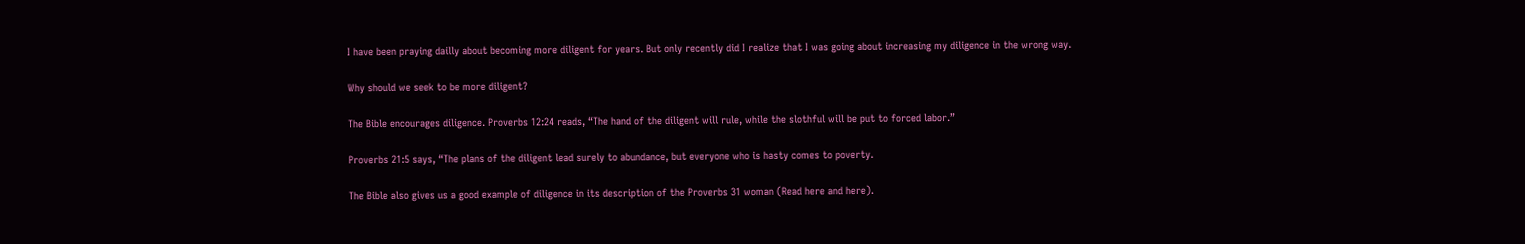I have been praying dailly about becoming more diligent for years. But only recently did I realize that I was going about increasing my diligence in the wrong way.

Why should we seek to be more diligent?

The Bible encourages diligence. Proverbs 12:24 reads, “The hand of the diligent will rule, while the slothful will be put to forced labor.”

Proverbs 21:5 says, “The plans of the diligent lead surely to abundance, but everyone who is hasty comes to poverty.

The Bible also gives us a good example of diligence in its description of the Proverbs 31 woman (Read here and here).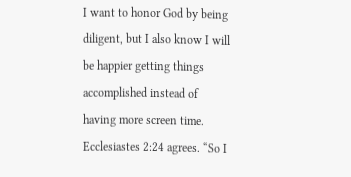I want to honor God by being diligent, but I also know I will be happier getting things accomplished instead of having more screen time. Ecclesiastes 2:24 agrees. “So I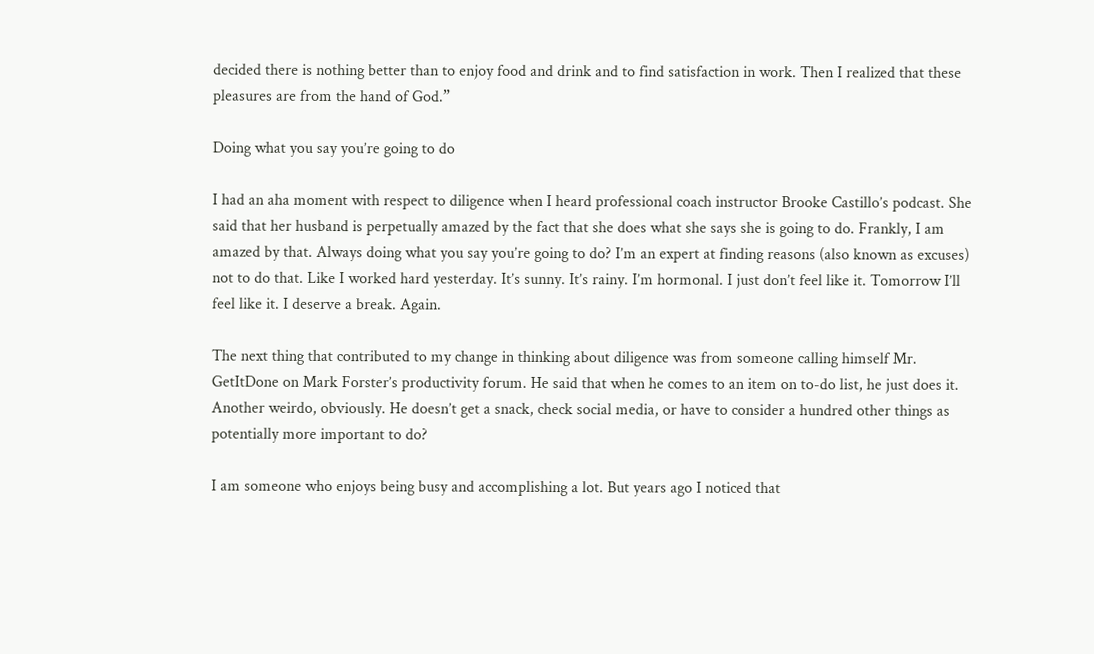decided there is nothing better than to enjoy food and drink and to find satisfaction in work. Then I realized that these pleasures are from the hand of God.”

Doing what you say you’re going to do

I had an aha moment with respect to diligence when I heard professional coach instructor Brooke Castillo’s podcast. She said that her husband is perpetually amazed by the fact that she does what she says she is going to do. Frankly, I am amazed by that. Always doing what you say you’re going to do? I’m an expert at finding reasons (also known as excuses) not to do that. Like I worked hard yesterday. It’s sunny. It’s rainy. I’m hormonal. I just don’t feel like it. Tomorrow I’ll feel like it. I deserve a break. Again.

The next thing that contributed to my change in thinking about diligence was from someone calling himself Mr. GetItDone on Mark Forster’s productivity forum. He said that when he comes to an item on to-do list, he just does it. Another weirdo, obviously. He doesn’t get a snack, check social media, or have to consider a hundred other things as potentially more important to do?

I am someone who enjoys being busy and accomplishing a lot. But years ago I noticed that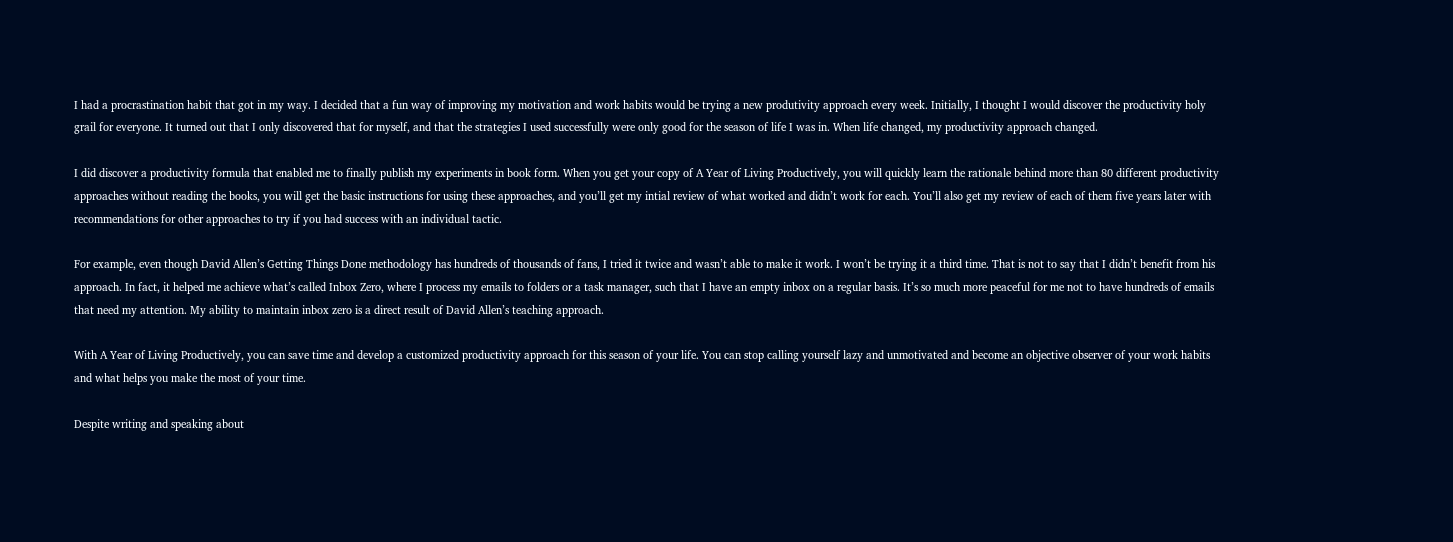I had a procrastination habit that got in my way. I decided that a fun way of improving my motivation and work habits would be trying a new produtivity approach every week. Initially, I thought I would discover the productivity holy grail for everyone. It turned out that I only discovered that for myself, and that the strategies I used successfully were only good for the season of life I was in. When life changed, my productivity approach changed.

I did discover a productivity formula that enabled me to finally publish my experiments in book form. When you get your copy of A Year of Living Productively, you will quickly learn the rationale behind more than 80 different productivity approaches without reading the books, you will get the basic instructions for using these approaches, and you’ll get my intial review of what worked and didn’t work for each. You’ll also get my review of each of them five years later with recommendations for other approaches to try if you had success with an individual tactic.

For example, even though David Allen’s Getting Things Done methodology has hundreds of thousands of fans, I tried it twice and wasn’t able to make it work. I won’t be trying it a third time. That is not to say that I didn’t benefit from his approach. In fact, it helped me achieve what’s called Inbox Zero, where I process my emails to folders or a task manager, such that I have an empty inbox on a regular basis. It’s so much more peaceful for me not to have hundreds of emails that need my attention. My ability to maintain inbox zero is a direct result of David Allen’s teaching approach.

With A Year of Living Productively, you can save time and develop a customized productivity approach for this season of your life. You can stop calling yourself lazy and unmotivated and become an objective observer of your work habits and what helps you make the most of your time.

Despite writing and speaking about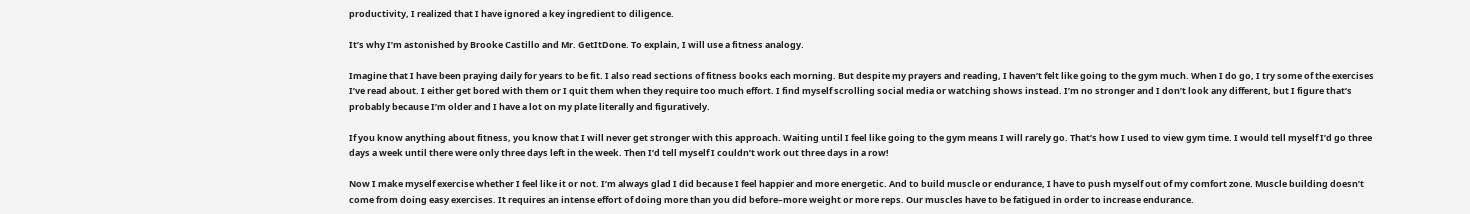productivity, I realized that I have ignored a key ingredient to diligence.

It’s why I’m astonished by Brooke Castillo and Mr. GetItDone. To explain, I will use a fitness analogy.

Imagine that I have been praying daily for years to be fit. I also read sections of fitness books each morning. But despite my prayers and reading, I haven’t felt like going to the gym much. When I do go, I try some of the exercises I’ve read about. I either get bored with them or I quit them when they require too much effort. I find myself scrolling social media or watching shows instead. I’m no stronger and I don’t look any different, but I figure that’s probably because I’m older and I have a lot on my plate literally and figuratively.

If you know anything about fitness, you know that I will never get stronger with this approach. Waiting until I feel like going to the gym means I will rarely go. That’s how I used to view gym time. I would tell myself I’d go three days a week until there were only three days left in the week. Then I’d tell myself I couldn’t work out three days in a row!

Now I make myself exercise whether I feel like it or not. I’m always glad I did because I feel happier and more energetic. And to build muscle or endurance, I have to push myself out of my comfort zone. Muscle building doesn’t come from doing easy exercises. It requires an intense effort of doing more than you did before–more weight or more reps. Our muscles have to be fatigued in order to increase endurance.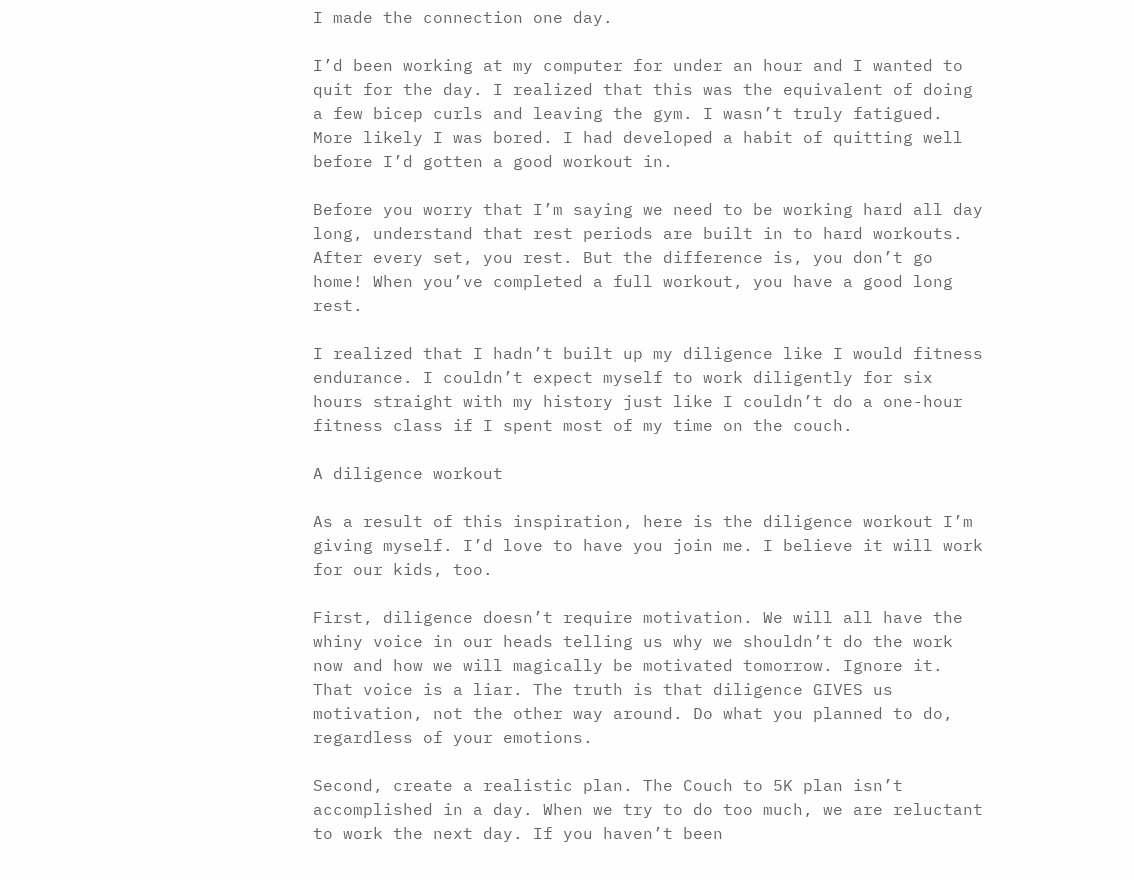I made the connection one day.

I’d been working at my computer for under an hour and I wanted to quit for the day. I realized that this was the equivalent of doing a few bicep curls and leaving the gym. I wasn’t truly fatigued. More likely I was bored. I had developed a habit of quitting well before I’d gotten a good workout in.

Before you worry that I’m saying we need to be working hard all day long, understand that rest periods are built in to hard workouts. After every set, you rest. But the difference is, you don’t go home! When you’ve completed a full workout, you have a good long rest.

I realized that I hadn’t built up my diligence like I would fitness endurance. I couldn’t expect myself to work diligently for six hours straight with my history just like I couldn’t do a one-hour fitness class if I spent most of my time on the couch.

A diligence workout

As a result of this inspiration, here is the diligence workout I’m giving myself. I’d love to have you join me. I believe it will work for our kids, too.

First, diligence doesn’t require motivation. We will all have the whiny voice in our heads telling us why we shouldn’t do the work now and how we will magically be motivated tomorrow. Ignore it. That voice is a liar. The truth is that diligence GIVES us motivation, not the other way around. Do what you planned to do, regardless of your emotions.

Second, create a realistic plan. The Couch to 5K plan isn’t accomplished in a day. When we try to do too much, we are reluctant to work the next day. If you haven’t been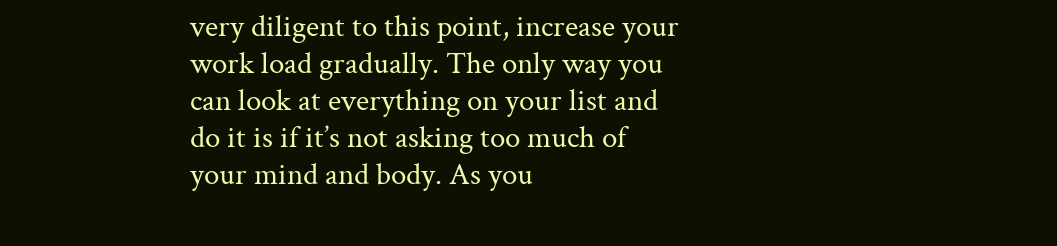very diligent to this point, increase your work load gradually. The only way you can look at everything on your list and do it is if it’s not asking too much of your mind and body. As you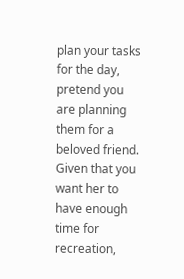plan your tasks for the day, pretend you are planning them for a beloved friend. Given that you want her to have enough time for recreation,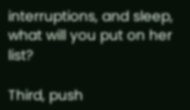interruptions, and sleep, what will you put on her list?

Third, push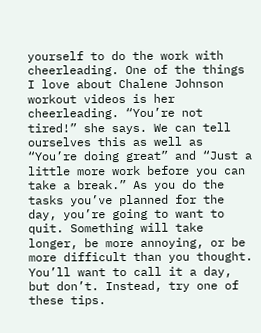yourself to do the work with cheerleading. One of the things I love about Chalene Johnson workout videos is her cheerleading. “You’re not tired!” she says. We can tell ourselves this as well as “You’re doing great” and “Just a little more work before you can take a break.” As you do the tasks you’ve planned for the day, you’re going to want to quit. Something will take longer, be more annoying, or be more difficult than you thought. You’ll want to call it a day, but don’t. Instead, try one of these tips.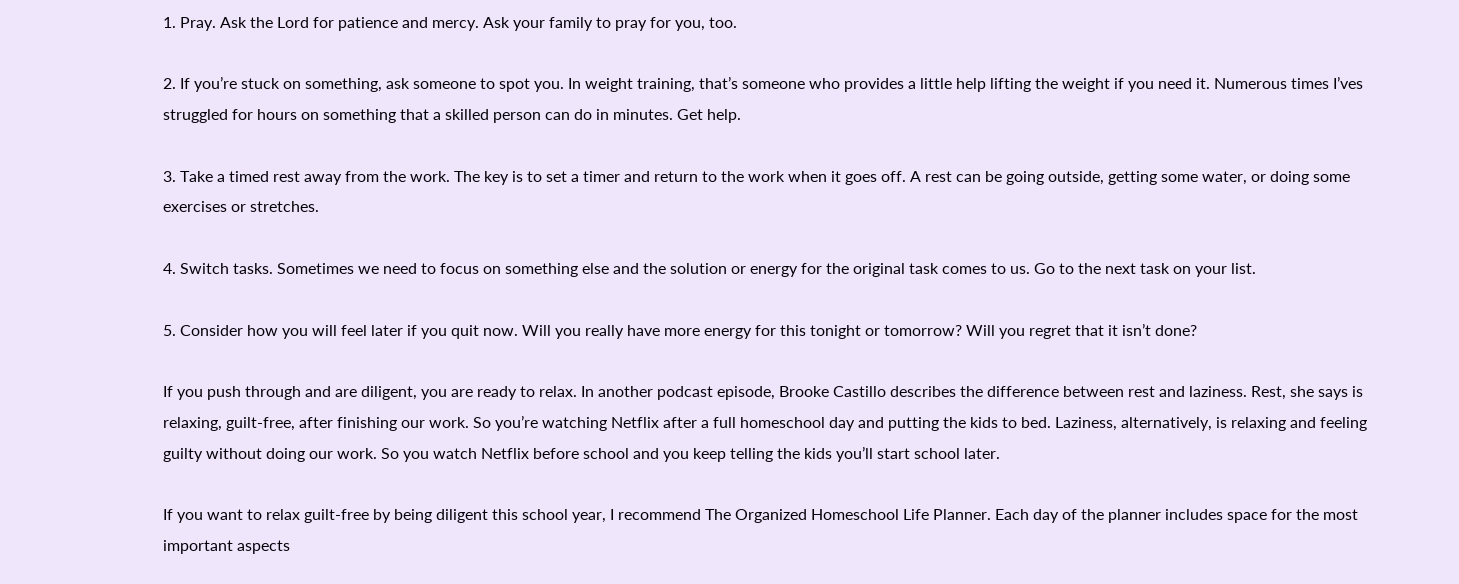1. Pray. Ask the Lord for patience and mercy. Ask your family to pray for you, too.

2. If you’re stuck on something, ask someone to spot you. In weight training, that’s someone who provides a little help lifting the weight if you need it. Numerous times I’ves struggled for hours on something that a skilled person can do in minutes. Get help.

3. Take a timed rest away from the work. The key is to set a timer and return to the work when it goes off. A rest can be going outside, getting some water, or doing some exercises or stretches.

4. Switch tasks. Sometimes we need to focus on something else and the solution or energy for the original task comes to us. Go to the next task on your list.

5. Consider how you will feel later if you quit now. Will you really have more energy for this tonight or tomorrow? Will you regret that it isn’t done?

If you push through and are diligent, you are ready to relax. In another podcast episode, Brooke Castillo describes the difference between rest and laziness. Rest, she says is relaxing, guilt-free, after finishing our work. So you’re watching Netflix after a full homeschool day and putting the kids to bed. Laziness, alternatively, is relaxing and feeling guilty without doing our work. So you watch Netflix before school and you keep telling the kids you’ll start school later.

If you want to relax guilt-free by being diligent this school year, I recommend The Organized Homeschool Life Planner. Each day of the planner includes space for the most important aspects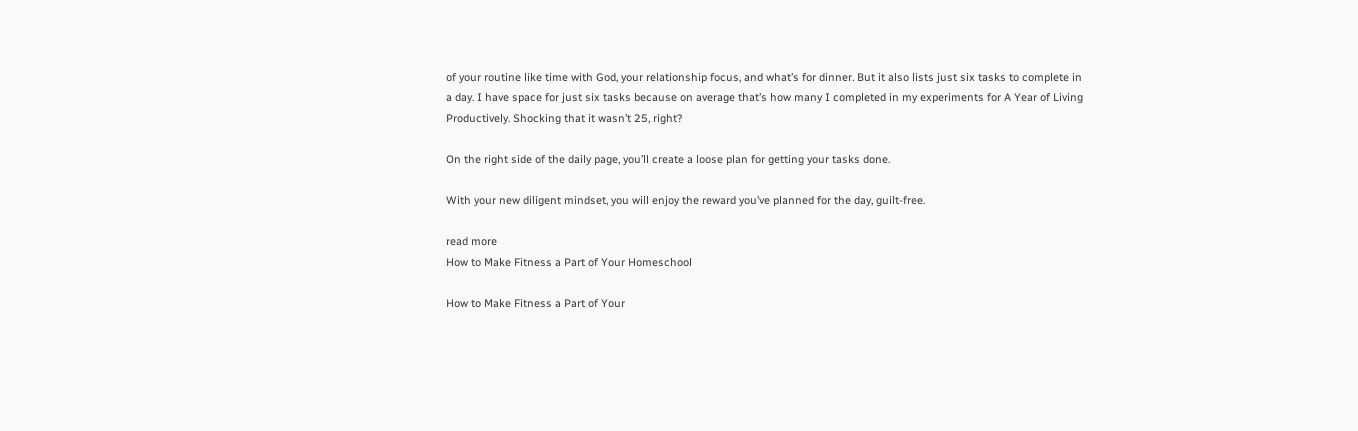of your routine like time with God, your relationship focus, and what’s for dinner. But it also lists just six tasks to complete in a day. I have space for just six tasks because on average that’s how many I completed in my experiments for A Year of Living Productively. Shocking that it wasn’t 25, right?

On the right side of the daily page, you’ll create a loose plan for getting your tasks done.

With your new diligent mindset, you will enjoy the reward you’ve planned for the day, guilt-free.

read more
How to Make Fitness a Part of Your Homeschool

How to Make Fitness a Part of Your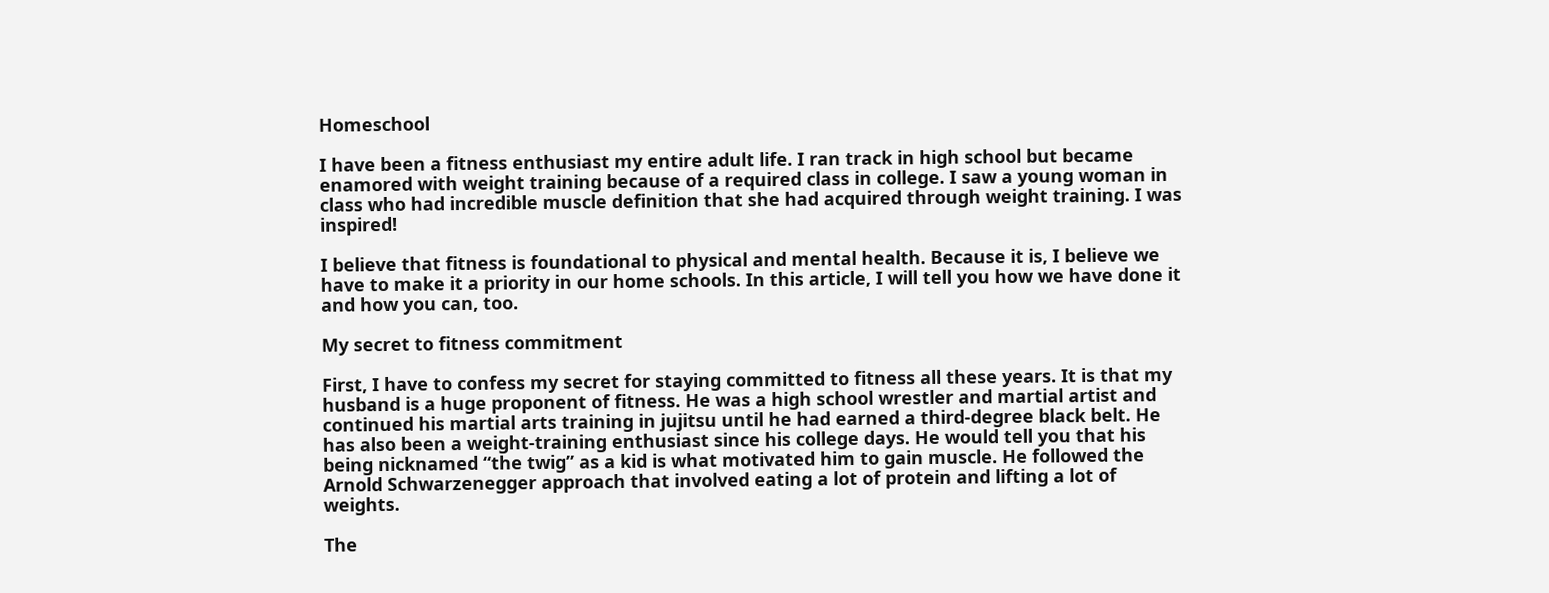Homeschool

I have been a fitness enthusiast my entire adult life. I ran track in high school but became enamored with weight training because of a required class in college. I saw a young woman in class who had incredible muscle definition that she had acquired through weight training. I was inspired!

I believe that fitness is foundational to physical and mental health. Because it is, I believe we have to make it a priority in our home schools. In this article, I will tell you how we have done it and how you can, too.

My secret to fitness commitment

First, I have to confess my secret for staying committed to fitness all these years. It is that my husband is a huge proponent of fitness. He was a high school wrestler and martial artist and continued his martial arts training in jujitsu until he had earned a third-degree black belt. He has also been a weight-training enthusiast since his college days. He would tell you that his being nicknamed “the twig” as a kid is what motivated him to gain muscle. He followed the Arnold Schwarzenegger approach that involved eating a lot of protein and lifting a lot of weights.

The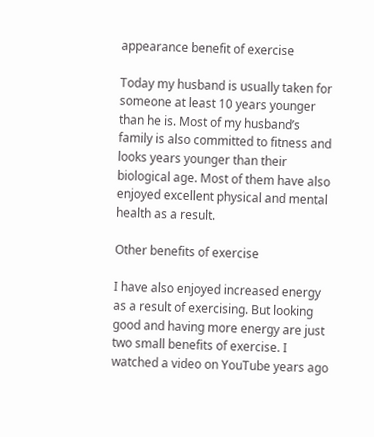appearance benefit of exercise

Today my husband is usually taken for someone at least 10 years younger than he is. Most of my husband’s family is also committed to fitness and looks years younger than their biological age. Most of them have also enjoyed excellent physical and mental health as a result.

Other benefits of exercise

I have also enjoyed increased energy as a result of exercising. But looking good and having more energy are just two small benefits of exercise. I watched a video on YouTube years ago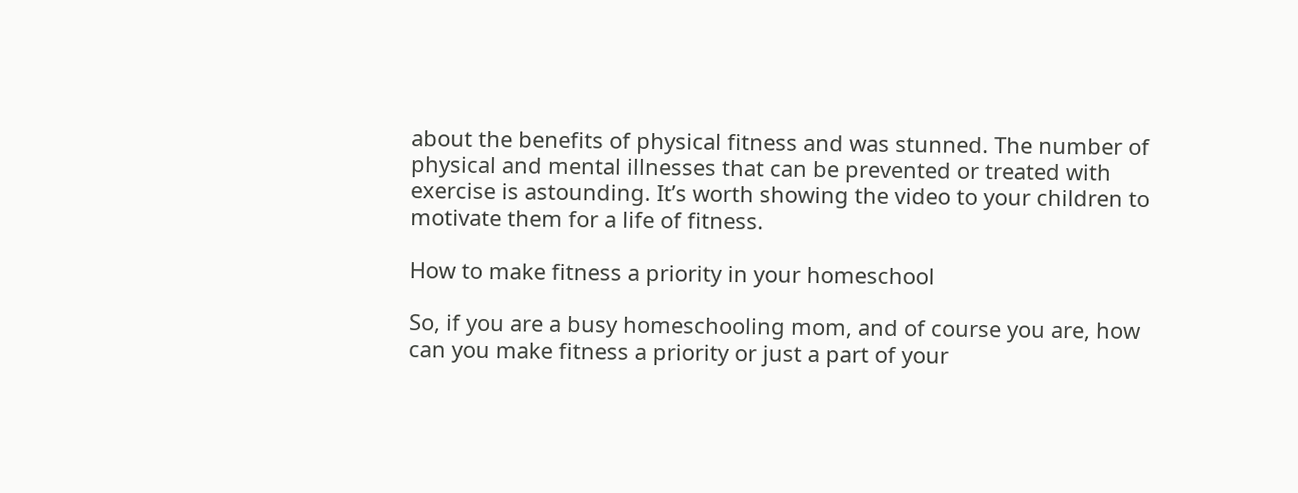about the benefits of physical fitness and was stunned. The number of physical and mental illnesses that can be prevented or treated with exercise is astounding. It’s worth showing the video to your children to motivate them for a life of fitness.

How to make fitness a priority in your homeschool

So, if you are a busy homeschooling mom, and of course you are, how can you make fitness a priority or just a part of your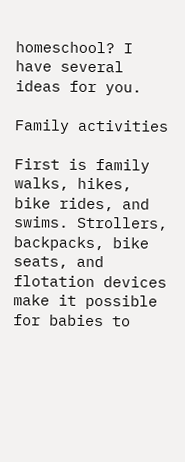homeschool? I have several ideas for you.

Family activities

First is family walks, hikes, bike rides, and swims. Strollers, backpacks, bike seats, and flotation devices make it possible for babies to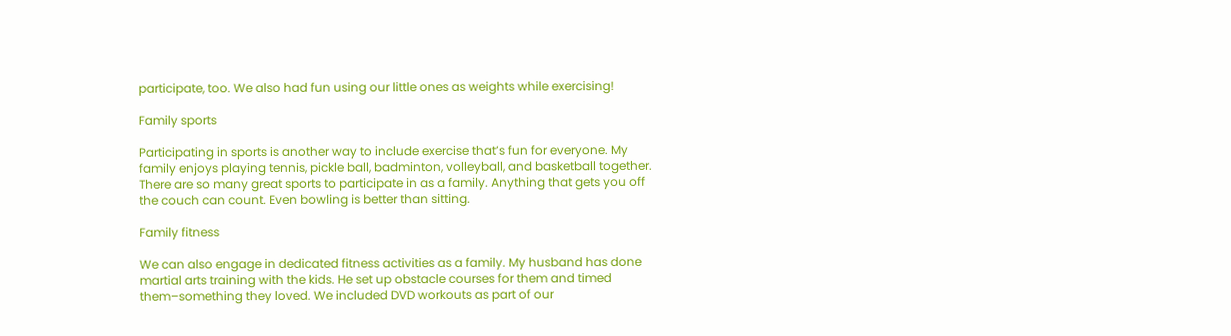participate, too. We also had fun using our little ones as weights while exercising!

Family sports

Participating in sports is another way to include exercise that’s fun for everyone. My family enjoys playing tennis, pickle ball, badminton, volleyball, and basketball together. There are so many great sports to participate in as a family. Anything that gets you off the couch can count. Even bowling is better than sitting.

Family fitness

We can also engage in dedicated fitness activities as a family. My husband has done martial arts training with the kids. He set up obstacle courses for them and timed them–something they loved. We included DVD workouts as part of our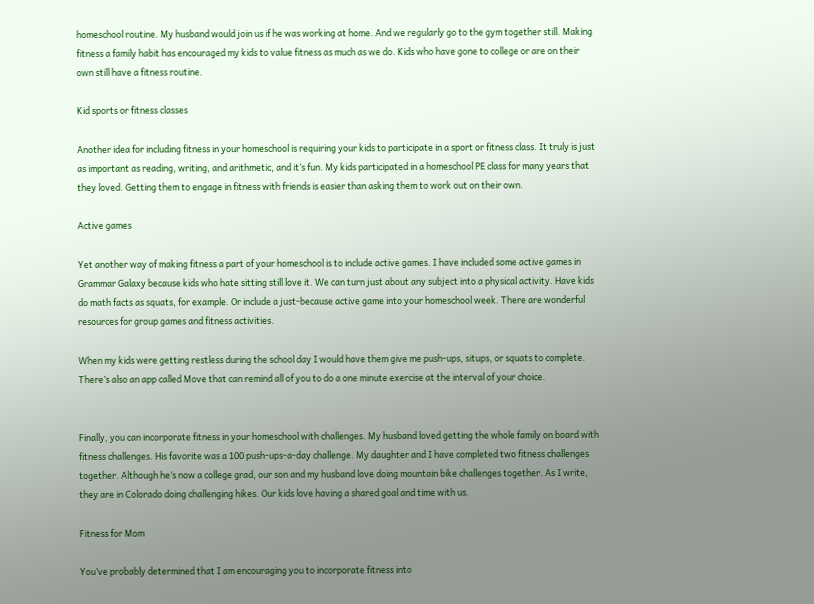homeschool routine. My husband would join us if he was working at home. And we regularly go to the gym together still. Making fitness a family habit has encouraged my kids to value fitness as much as we do. Kids who have gone to college or are on their own still have a fitness routine.

Kid sports or fitness classes

Another idea for including fitness in your homeschool is requiring your kids to participate in a sport or fitness class. It truly is just as important as reading, writing, and arithmetic, and it’s fun. My kids participated in a homeschool PE class for many years that they loved. Getting them to engage in fitness with friends is easier than asking them to work out on their own.

Active games

Yet another way of making fitness a part of your homeschool is to include active games. I have included some active games in Grammar Galaxy because kids who hate sitting still love it. We can turn just about any subject into a physical activity. Have kids do math facts as squats, for example. Or include a just-because active game into your homeschool week. There are wonderful resources for group games and fitness activities.

When my kids were getting restless during the school day I would have them give me push-ups, situps, or squats to complete. There’s also an app called Move that can remind all of you to do a one minute exercise at the interval of your choice.


Finally, you can incorporate fitness in your homeschool with challenges. My husband loved getting the whole family on board with fitness challenges. His favorite was a 100 push-ups-a-day challenge. My daughter and I have completed two fitness challenges together. Although he’s now a college grad, our son and my husband love doing mountain bike challenges together. As I write, they are in Colorado doing challenging hikes. Our kids love having a shared goal and time with us.

Fitness for Mom

You’ve probably determined that I am encouraging you to incorporate fitness into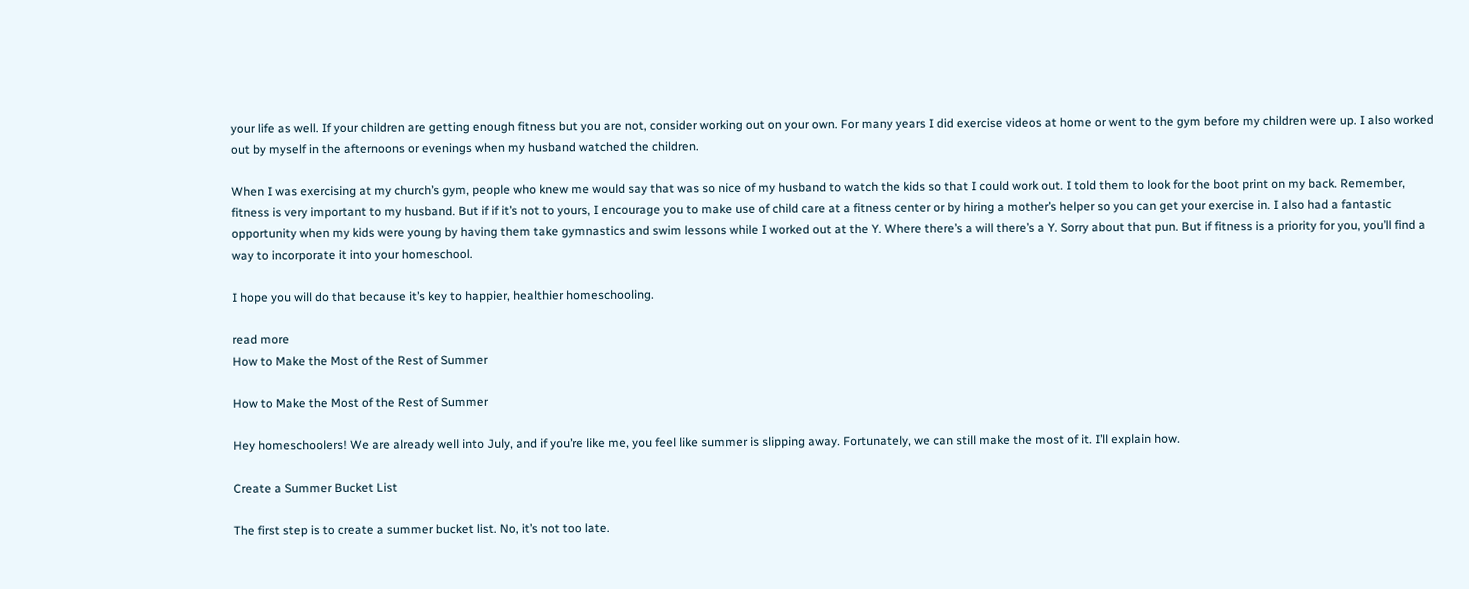your life as well. If your children are getting enough fitness but you are not, consider working out on your own. For many years I did exercise videos at home or went to the gym before my children were up. I also worked out by myself in the afternoons or evenings when my husband watched the children.

When I was exercising at my church’s gym, people who knew me would say that was so nice of my husband to watch the kids so that I could work out. I told them to look for the boot print on my back. Remember, fitness is very important to my husband. But if if it’s not to yours, I encourage you to make use of child care at a fitness center or by hiring a mother’s helper so you can get your exercise in. I also had a fantastic opportunity when my kids were young by having them take gymnastics and swim lessons while I worked out at the Y. Where there’s a will there’s a Y. Sorry about that pun. But if fitness is a priority for you, you’ll find a way to incorporate it into your homeschool.

I hope you will do that because it’s key to happier, healthier homeschooling.

read more
How to Make the Most of the Rest of Summer

How to Make the Most of the Rest of Summer

Hey homeschoolers! We are already well into July, and if you’re like me, you feel like summer is slipping away. Fortunately, we can still make the most of it. I’ll explain how.

Create a Summer Bucket List

The first step is to create a summer bucket list. No, it’s not too late.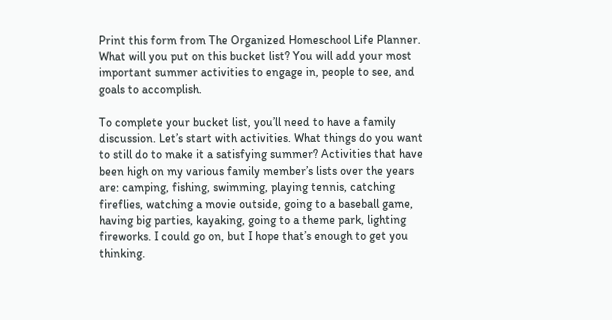Print this form from The Organized Homeschool Life Planner. What will you put on this bucket list? You will add your most important summer activities to engage in, people to see, and goals to accomplish.

To complete your bucket list, you’ll need to have a family discussion. Let’s start with activities. What things do you want to still do to make it a satisfying summer? Activities that have been high on my various family member’s lists over the years are: camping, fishing, swimming, playing tennis, catching fireflies, watching a movie outside, going to a baseball game, having big parties, kayaking, going to a theme park, lighting fireworks. I could go on, but I hope that’s enough to get you thinking.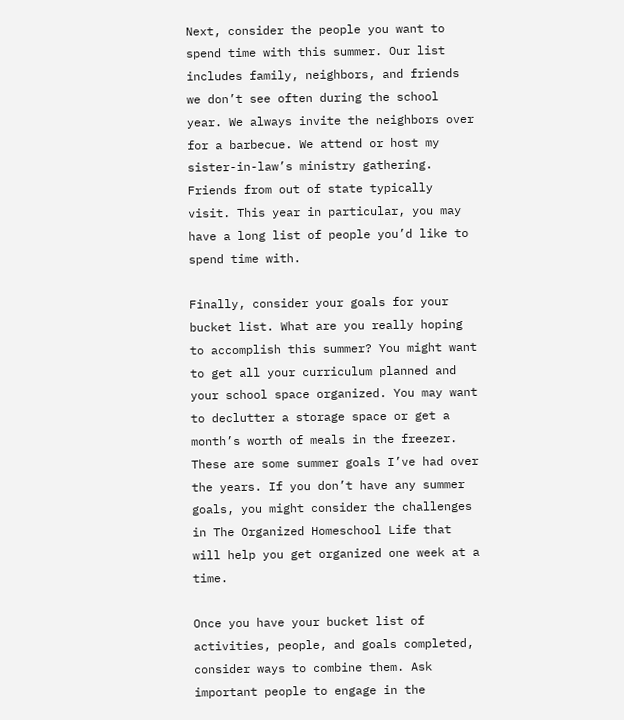Next, consider the people you want to spend time with this summer. Our list includes family, neighbors, and friends we don’t see often during the school year. We always invite the neighbors over for a barbecue. We attend or host my sister-in-law’s ministry gathering. Friends from out of state typically visit. This year in particular, you may have a long list of people you’d like to spend time with.

Finally, consider your goals for your bucket list. What are you really hoping to accomplish this summer? You might want to get all your curriculum planned and your school space organized. You may want to declutter a storage space or get a month’s worth of meals in the freezer. These are some summer goals I’ve had over the years. If you don’t have any summer goals, you might consider the challenges in The Organized Homeschool Life that will help you get organized one week at a time.

Once you have your bucket list of activities, people, and goals completed, consider ways to combine them. Ask important people to engage in the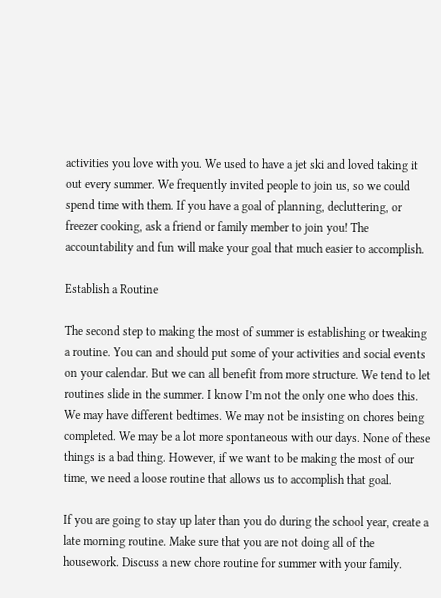activities you love with you. We used to have a jet ski and loved taking it out every summer. We frequently invited people to join us, so we could spend time with them. If you have a goal of planning, decluttering, or freezer cooking, ask a friend or family member to join you! The accountability and fun will make your goal that much easier to accomplish.

Establish a Routine

The second step to making the most of summer is establishing or tweaking a routine. You can and should put some of your activities and social events on your calendar. But we can all benefit from more structure. We tend to let routines slide in the summer. I know I’m not the only one who does this. We may have different bedtimes. We may not be insisting on chores being completed. We may be a lot more spontaneous with our days. None of these things is a bad thing. However, if we want to be making the most of our time, we need a loose routine that allows us to accomplish that goal.

If you are going to stay up later than you do during the school year, create a late morning routine. Make sure that you are not doing all of the housework. Discuss a new chore routine for summer with your family.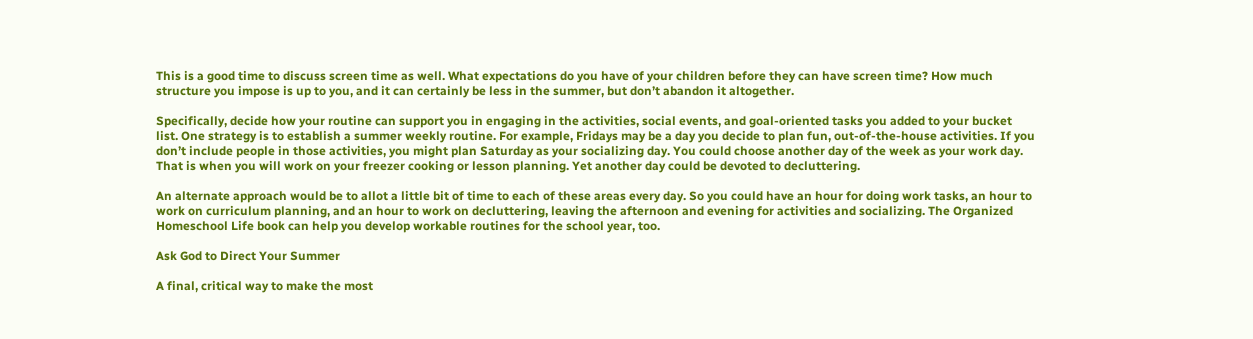This is a good time to discuss screen time as well. What expectations do you have of your children before they can have screen time? How much structure you impose is up to you, and it can certainly be less in the summer, but don’t abandon it altogether.

Specifically, decide how your routine can support you in engaging in the activities, social events, and goal-oriented tasks you added to your bucket list. One strategy is to establish a summer weekly routine. For example, Fridays may be a day you decide to plan fun, out-of-the-house activities. If you don’t include people in those activities, you might plan Saturday as your socializing day. You could choose another day of the week as your work day. That is when you will work on your freezer cooking or lesson planning. Yet another day could be devoted to decluttering.

An alternate approach would be to allot a little bit of time to each of these areas every day. So you could have an hour for doing work tasks, an hour to work on curriculum planning, and an hour to work on decluttering, leaving the afternoon and evening for activities and socializing. The Organized Homeschool Life book can help you develop workable routines for the school year, too.

Ask God to Direct Your Summer

A final, critical way to make the most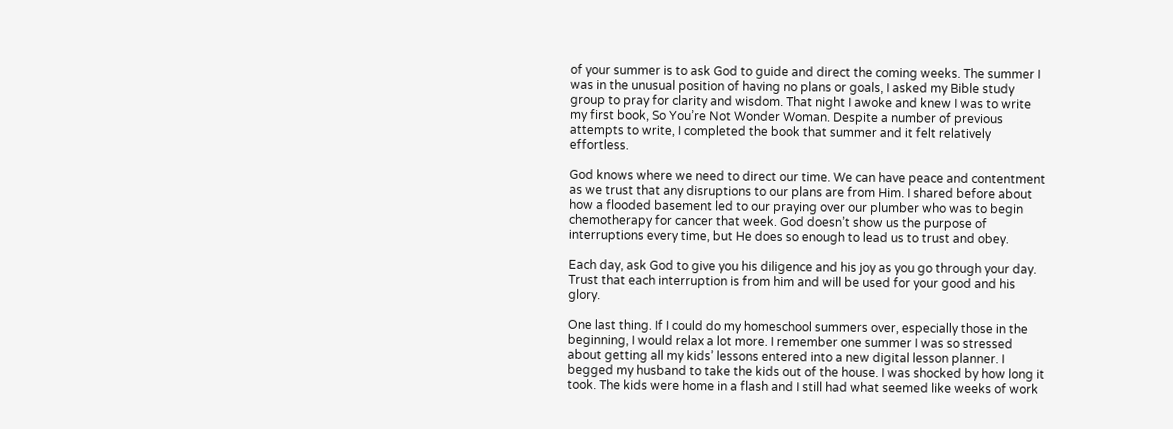of your summer is to ask God to guide and direct the coming weeks. The summer I was in the unusual position of having no plans or goals, I asked my Bible study group to pray for clarity and wisdom. That night I awoke and knew I was to write my first book, So You’re Not Wonder Woman. Despite a number of previous attempts to write, I completed the book that summer and it felt relatively effortless.

God knows where we need to direct our time. We can have peace and contentment as we trust that any disruptions to our plans are from Him. I shared before about how a flooded basement led to our praying over our plumber who was to begin chemotherapy for cancer that week. God doesn’t show us the purpose of interruptions every time, but He does so enough to lead us to trust and obey.

Each day, ask God to give you his diligence and his joy as you go through your day. Trust that each interruption is from him and will be used for your good and his glory.

One last thing. If I could do my homeschool summers over, especially those in the beginning, I would relax a lot more. I remember one summer I was so stressed about getting all my kids’ lessons entered into a new digital lesson planner. I begged my husband to take the kids out of the house. I was shocked by how long it took. The kids were home in a flash and I still had what seemed like weeks of work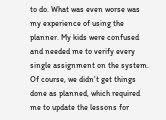to do. What was even worse was my experience of using the planner. My kids were confused and needed me to verify every single assignment on the system. Of course, we didn’t get things done as planned, which required me to update the lessons for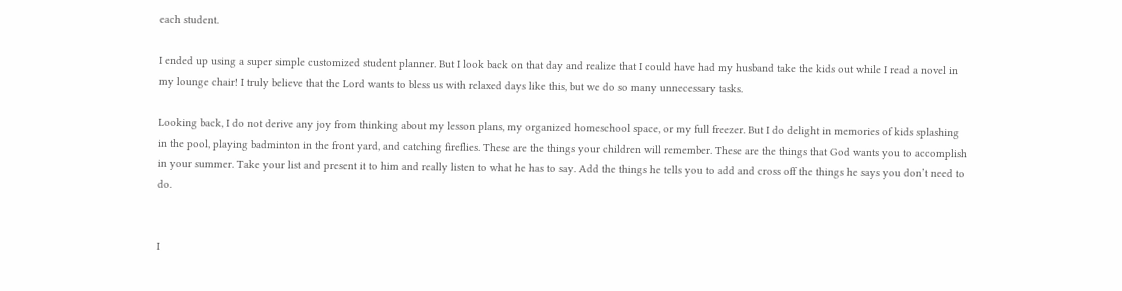each student.

I ended up using a super simple customized student planner. But I look back on that day and realize that I could have had my husband take the kids out while I read a novel in my lounge chair! I truly believe that the Lord wants to bless us with relaxed days like this, but we do so many unnecessary tasks.

Looking back, I do not derive any joy from thinking about my lesson plans, my organized homeschool space, or my full freezer. But I do delight in memories of kids splashing in the pool, playing badminton in the front yard, and catching fireflies. These are the things your children will remember. These are the things that God wants you to accomplish in your summer. Take your list and present it to him and really listen to what he has to say. Add the things he tells you to add and cross off the things he says you don’t need to do.


I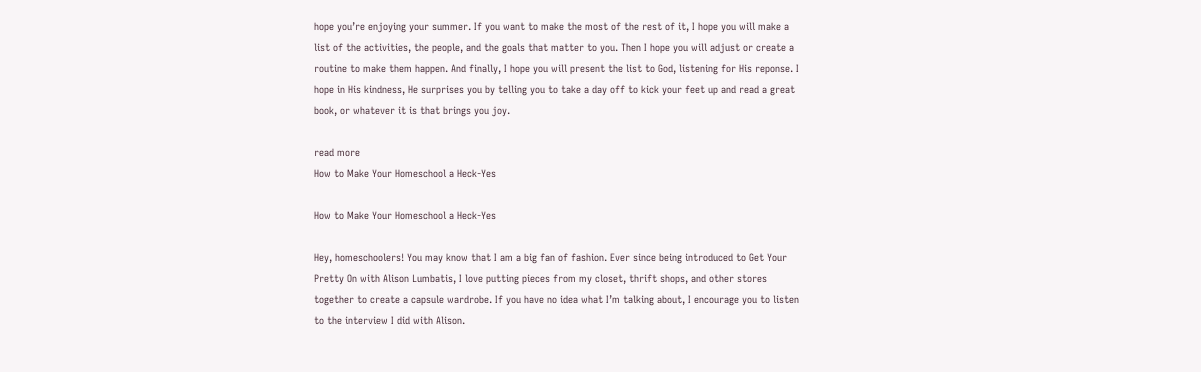hope you’re enjoying your summer. If you want to make the most of the rest of it, I hope you will make a list of the activities, the people, and the goals that matter to you. Then I hope you will adjust or create a routine to make them happen. And finally, I hope you will present the list to God, listening for His reponse. I hope in His kindness, He surprises you by telling you to take a day off to kick your feet up and read a great book, or whatever it is that brings you joy.

read more
How to Make Your Homeschool a Heck-Yes

How to Make Your Homeschool a Heck-Yes

Hey, homeschoolers! You may know that I am a big fan of fashion. Ever since being introduced to Get Your Pretty On with Alison Lumbatis, I love putting pieces from my closet, thrift shops, and other stores together to create a capsule wardrobe. If you have no idea what I’m talking about, I encourage you to listen to the interview I did with Alison.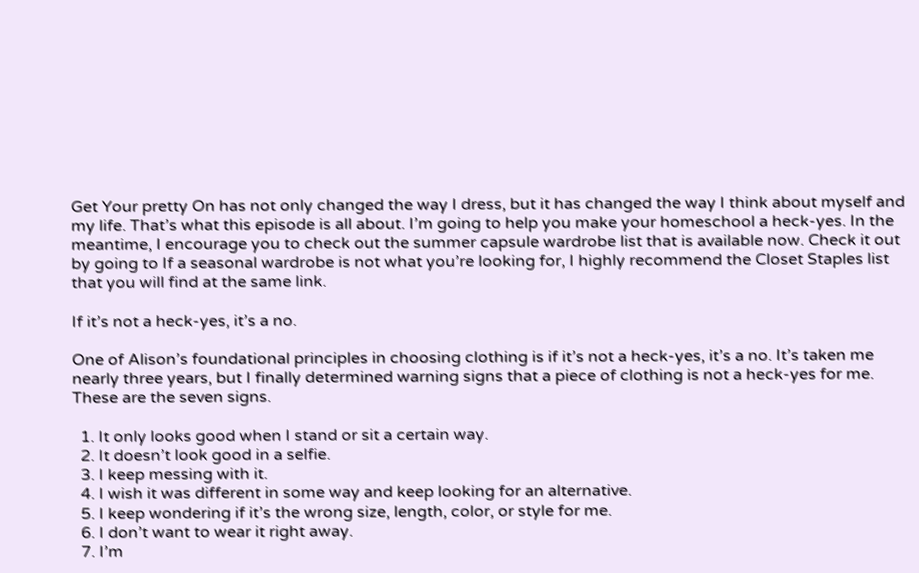Get Your pretty On has not only changed the way I dress, but it has changed the way I think about myself and my life. That’s what this episode is all about. I’m going to help you make your homeschool a heck-yes. In the meantime, I encourage you to check out the summer capsule wardrobe list that is available now. Check it out by going to If a seasonal wardrobe is not what you’re looking for, I highly recommend the Closet Staples list that you will find at the same link.

If it’s not a heck-yes, it’s a no.

One of Alison’s foundational principles in choosing clothing is if it’s not a heck-yes, it’s a no. It’s taken me nearly three years, but I finally determined warning signs that a piece of clothing is not a heck-yes for me. These are the seven signs.

  1. It only looks good when I stand or sit a certain way.
  2. It doesn’t look good in a selfie.
  3. I keep messing with it.
  4. I wish it was different in some way and keep looking for an alternative.
  5. I keep wondering if it’s the wrong size, length, color, or style for me.
  6. I don’t want to wear it right away.
  7. I’m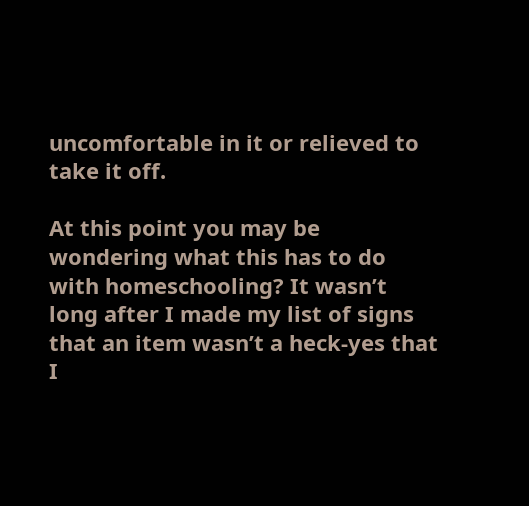uncomfortable in it or relieved to take it off.

At this point you may be wondering what this has to do with homeschooling? It wasn’t long after I made my list of signs that an item wasn’t a heck-yes that I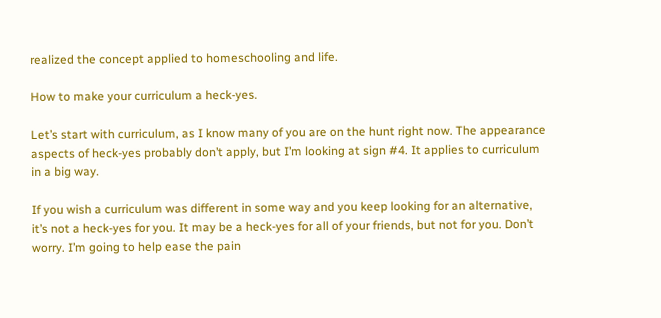realized the concept applied to homeschooling and life.

How to make your curriculum a heck-yes.

Let’s start with curriculum, as I know many of you are on the hunt right now. The appearance aspects of heck-yes probably don’t apply, but I’m looking at sign #4. It applies to curriculum in a big way.

If you wish a curriculum was different in some way and you keep looking for an alternative, it’s not a heck-yes for you. It may be a heck-yes for all of your friends, but not for you. Don’t worry. I’m going to help ease the pain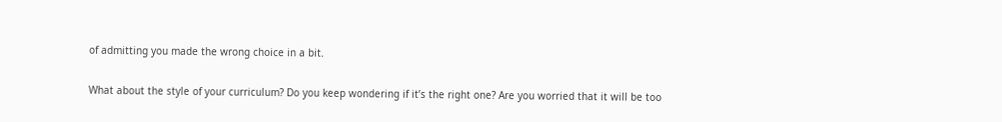of admitting you made the wrong choice in a bit.

What about the style of your curriculum? Do you keep wondering if it’s the right one? Are you worried that it will be too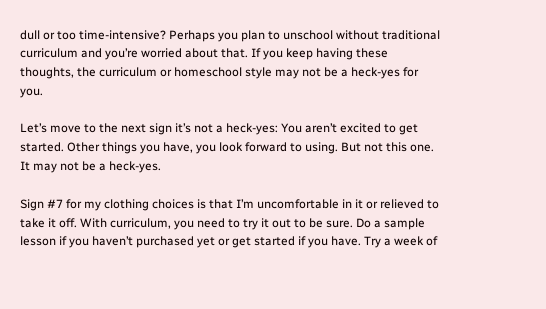dull or too time-intensive? Perhaps you plan to unschool without traditional curriculum and you’re worried about that. If you keep having these thoughts, the curriculum or homeschool style may not be a heck-yes for you.

Let’s move to the next sign it’s not a heck-yes: You aren’t excited to get started. Other things you have, you look forward to using. But not this one. It may not be a heck-yes.

Sign #7 for my clothing choices is that I’m uncomfortable in it or relieved to take it off. With curriculum, you need to try it out to be sure. Do a sample lesson if you haven’t purchased yet or get started if you have. Try a week of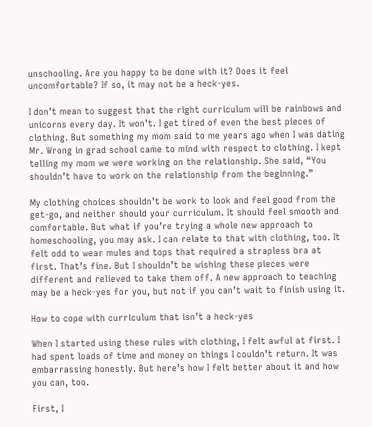unschooling. Are you happy to be done with it? Does it feel uncomfortable? If so, it may not be a heck-yes.

I don’t mean to suggest that the right curriculum will be rainbows and unicorns every day. It won’t. I get tired of even the best pieces of clothing. But something my mom said to me years ago when I was dating Mr. Wrong in grad school came to mind with respect to clothing. I kept telling my mom we were working on the relationship. She said, “You shouldn’t have to work on the relationship from the beginning.”

My clothing choices shouldn’t be work to look and feel good from the get-go, and neither should your curriculum. It should feel smooth and comfortable. But what if you’re trying a whole new approach to homeschooling, you may ask. I can relate to that with clothing, too. It felt odd to wear mules and tops that required a strapless bra at first. That’s fine. But I shouldn’t be wishing these pieces were different and relieved to take them off. A new approach to teaching may be a heck-yes for you, but not if you can’t wait to finish using it.

How to cope with curriculum that isn’t a heck-yes

When I started using these rules with clothing, I felt awful at first. I had spent loads of time and money on things I couldn’t return. It was embarrassing honestly. But here’s how I felt better about it and how you can, too.

First, I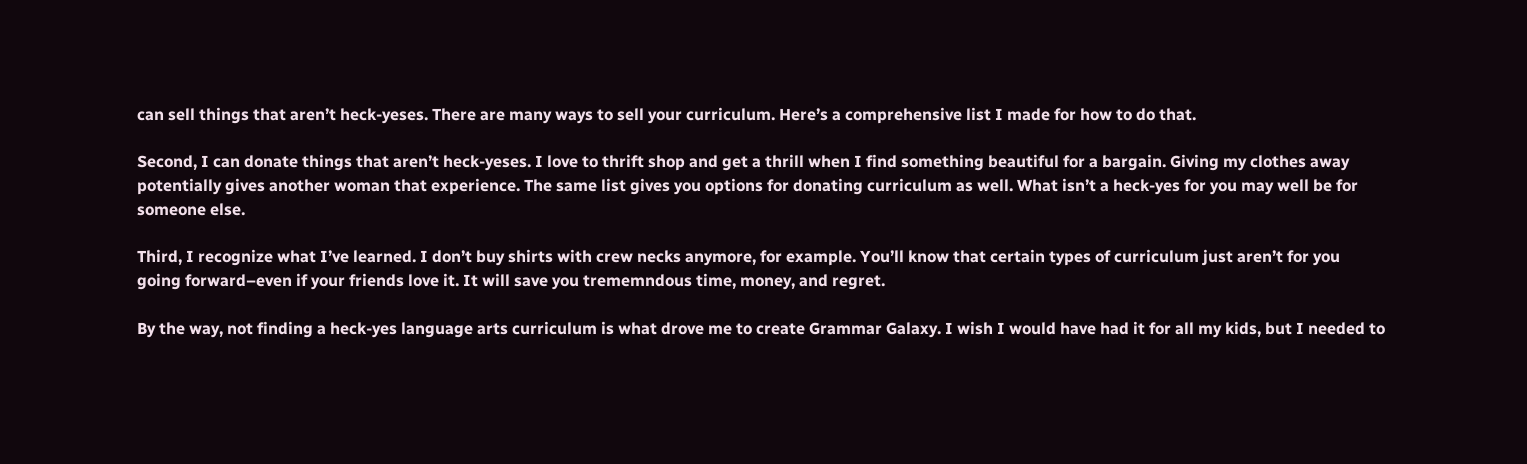can sell things that aren’t heck-yeses. There are many ways to sell your curriculum. Here’s a comprehensive list I made for how to do that.

Second, I can donate things that aren’t heck-yeses. I love to thrift shop and get a thrill when I find something beautiful for a bargain. Giving my clothes away potentially gives another woman that experience. The same list gives you options for donating curriculum as well. What isn’t a heck-yes for you may well be for someone else.

Third, I recognize what I’ve learned. I don’t buy shirts with crew necks anymore, for example. You’ll know that certain types of curriculum just aren’t for you going forward–even if your friends love it. It will save you trememndous time, money, and regret.

By the way, not finding a heck-yes language arts curriculum is what drove me to create Grammar Galaxy. I wish I would have had it for all my kids, but I needed to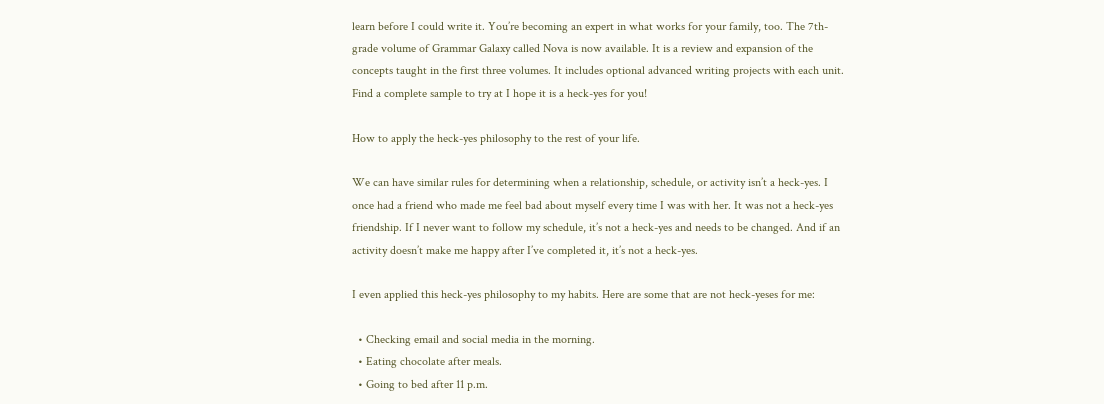learn before I could write it. You’re becoming an expert in what works for your family, too. The 7th-grade volume of Grammar Galaxy called Nova is now available. It is a review and expansion of the concepts taught in the first three volumes. It includes optional advanced writing projects with each unit. Find a complete sample to try at I hope it is a heck-yes for you!

How to apply the heck-yes philosophy to the rest of your life.

We can have similar rules for determining when a relationship, schedule, or activity isn’t a heck-yes. I once had a friend who made me feel bad about myself every time I was with her. It was not a heck-yes friendship. If I never want to follow my schedule, it’s not a heck-yes and needs to be changed. And if an activity doesn’t make me happy after I’ve completed it, it’s not a heck-yes.

I even applied this heck-yes philosophy to my habits. Here are some that are not heck-yeses for me:

  • Checking email and social media in the morning.
  • Eating chocolate after meals.
  • Going to bed after 11 p.m.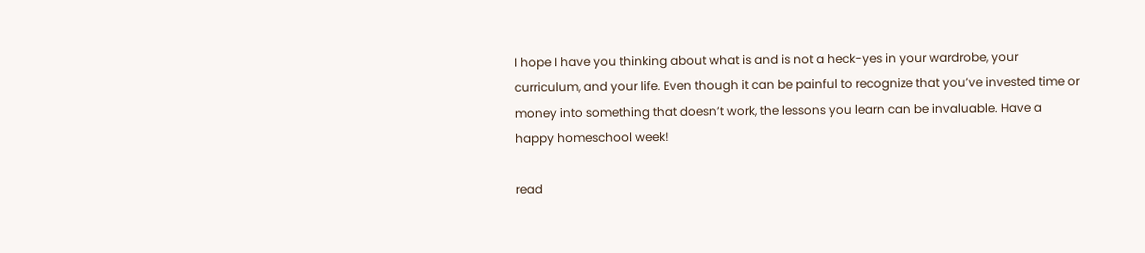I hope I have you thinking about what is and is not a heck-yes in your wardrobe, your curriculum, and your life. Even though it can be painful to recognize that you’ve invested time or money into something that doesn’t work, the lessons you learn can be invaluable. Have a happy homeschool week!

read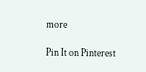more

Pin It on Pinterest